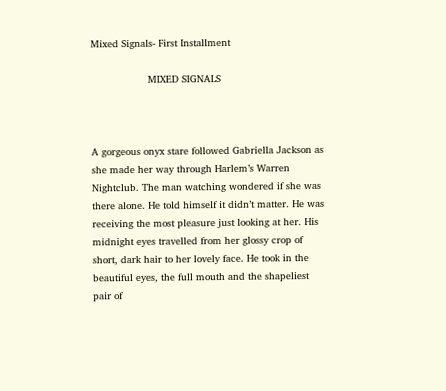Mixed Signals- First Installment

                   MIXED SIGNALS



A gorgeous onyx stare followed Gabriella Jackson as she made her way through Harlem’s Warren Nightclub. The man watching wondered if she was there alone. He told himself it didn’t matter. He was receiving the most pleasure just looking at her. His midnight eyes travelled from her glossy crop of short, dark hair to her lovely face. He took in the beautiful eyes, the full mouth and the shapeliest pair of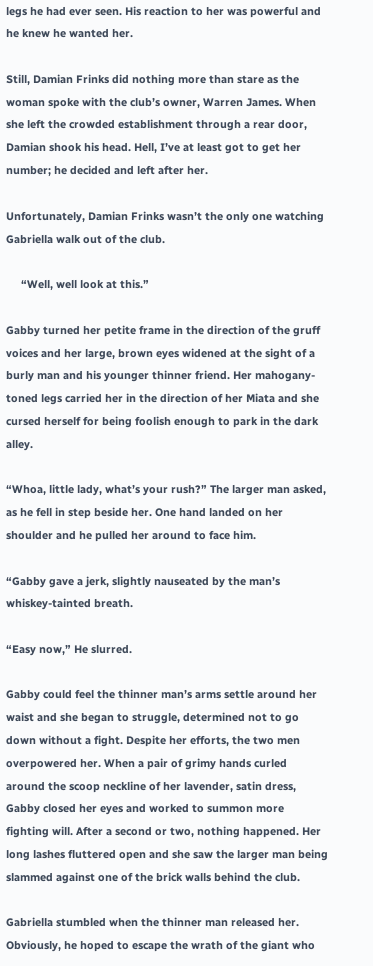legs he had ever seen. His reaction to her was powerful and he knew he wanted her.

Still, Damian Frinks did nothing more than stare as the woman spoke with the club’s owner, Warren James. When she left the crowded establishment through a rear door, Damian shook his head. Hell, I’ve at least got to get her number; he decided and left after her.

Unfortunately, Damian Frinks wasn’t the only one watching Gabriella walk out of the club.

     “Well, well look at this.”

Gabby turned her petite frame in the direction of the gruff voices and her large, brown eyes widened at the sight of a burly man and his younger thinner friend. Her mahogany-toned legs carried her in the direction of her Miata and she cursed herself for being foolish enough to park in the dark alley.

“Whoa, little lady, what’s your rush?” The larger man asked, as he fell in step beside her. One hand landed on her shoulder and he pulled her around to face him.

“Gabby gave a jerk, slightly nauseated by the man’s whiskey-tainted breath.

“Easy now,” He slurred.

Gabby could feel the thinner man’s arms settle around her waist and she began to struggle, determined not to go down without a fight. Despite her efforts, the two men overpowered her. When a pair of grimy hands curled around the scoop neckline of her lavender, satin dress, Gabby closed her eyes and worked to summon more fighting will. After a second or two, nothing happened. Her long lashes fluttered open and she saw the larger man being slammed against one of the brick walls behind the club.

Gabriella stumbled when the thinner man released her. Obviously, he hoped to escape the wrath of the giant who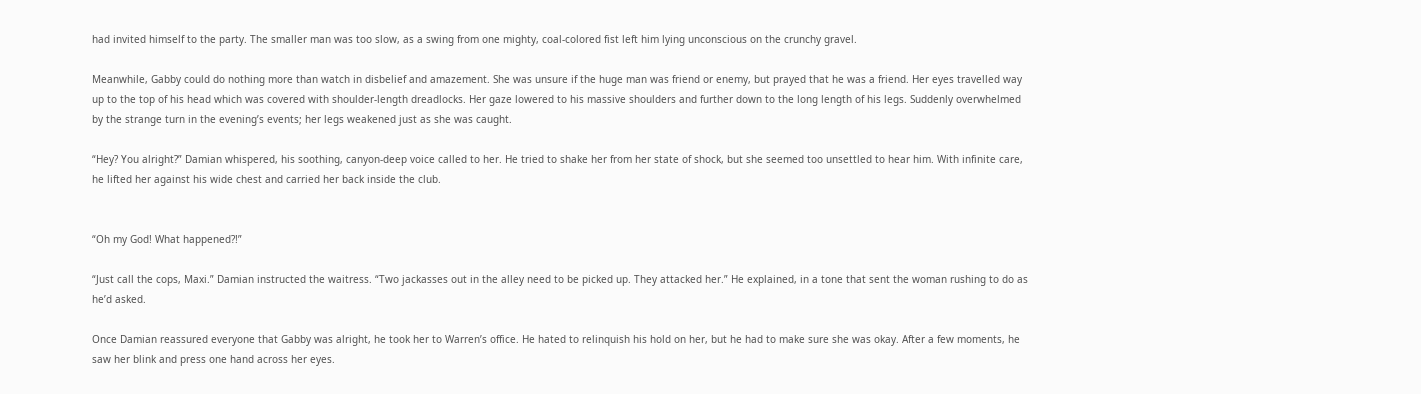had invited himself to the party. The smaller man was too slow, as a swing from one mighty, coal-colored fist left him lying unconscious on the crunchy gravel.

Meanwhile, Gabby could do nothing more than watch in disbelief and amazement. She was unsure if the huge man was friend or enemy, but prayed that he was a friend. Her eyes travelled way up to the top of his head which was covered with shoulder-length dreadlocks. Her gaze lowered to his massive shoulders and further down to the long length of his legs. Suddenly overwhelmed by the strange turn in the evening’s events; her legs weakened just as she was caught.

“Hey? You alright?” Damian whispered, his soothing, canyon-deep voice called to her. He tried to shake her from her state of shock, but she seemed too unsettled to hear him. With infinite care, he lifted her against his wide chest and carried her back inside the club.


“Oh my God! What happened?!”

“Just call the cops, Maxi.” Damian instructed the waitress. “Two jackasses out in the alley need to be picked up. They attacked her.” He explained, in a tone that sent the woman rushing to do as he’d asked.

Once Damian reassured everyone that Gabby was alright, he took her to Warren’s office. He hated to relinquish his hold on her, but he had to make sure she was okay. After a few moments, he saw her blink and press one hand across her eyes.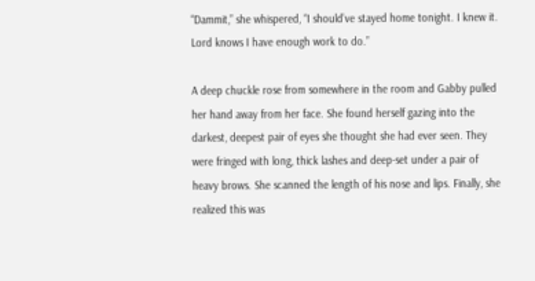“Dammit,” she whispered, “I should’ve stayed home tonight. I knew it. Lord knows I have enough work to do.”

A deep chuckle rose from somewhere in the room and Gabby pulled her hand away from her face. She found herself gazing into the darkest, deepest pair of eyes she thought she had ever seen. They were fringed with long, thick lashes and deep-set under a pair of heavy brows. She scanned the length of his nose and lips. Finally, she realized this was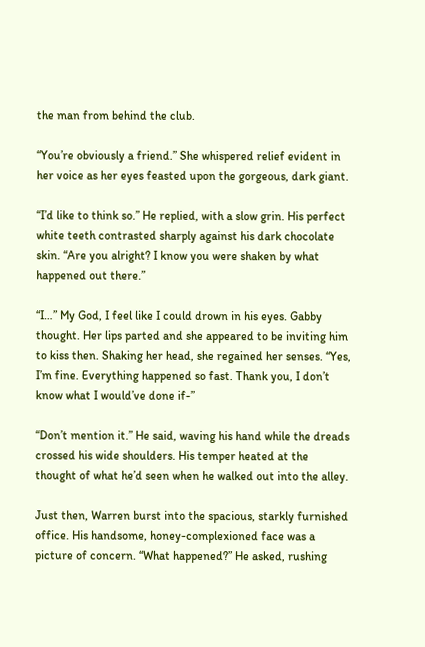the man from behind the club.

“You’re obviously a friend.” She whispered relief evident in her voice as her eyes feasted upon the gorgeous, dark giant.

“I’d like to think so.” He replied, with a slow grin. His perfect white teeth contrasted sharply against his dark chocolate skin. “Are you alright? I know you were shaken by what happened out there.”

“I…” My God, I feel like I could drown in his eyes. Gabby thought. Her lips parted and she appeared to be inviting him to kiss then. Shaking her head, she regained her senses. “Yes, I’m fine. Everything happened so fast. Thank you, I don’t know what I would’ve done if-”

“Don’t mention it.” He said, waving his hand while the dreads crossed his wide shoulders. His temper heated at the thought of what he’d seen when he walked out into the alley.

Just then, Warren burst into the spacious, starkly furnished office. His handsome, honey-complexioned face was a picture of concern. “What happened?” He asked, rushing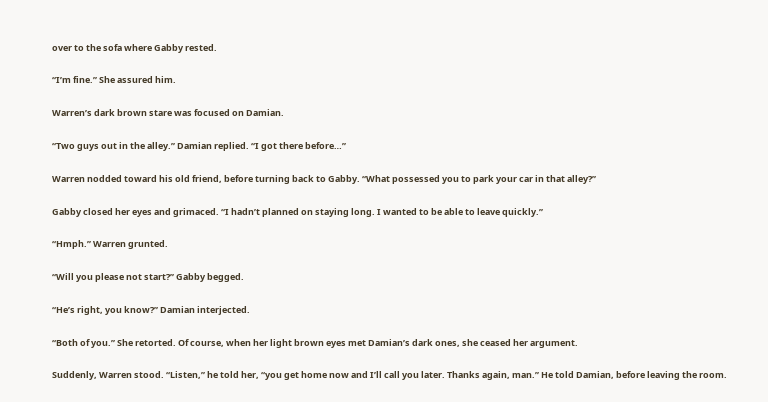over to the sofa where Gabby rested.

“I’m fine.” She assured him.

Warren’s dark brown stare was focused on Damian.

“Two guys out in the alley.” Damian replied. “I got there before…”

Warren nodded toward his old friend, before turning back to Gabby. “What possessed you to park your car in that alley?”

Gabby closed her eyes and grimaced. “I hadn’t planned on staying long. I wanted to be able to leave quickly.”

“Hmph.” Warren grunted.

“Will you please not start?” Gabby begged.

“He’s right, you know?” Damian interjected.

“Both of you.” She retorted. Of course, when her light brown eyes met Damian’s dark ones, she ceased her argument.

Suddenly, Warren stood. “Listen,” he told her, “you get home now and I’ll call you later. Thanks again, man.” He told Damian, before leaving the room.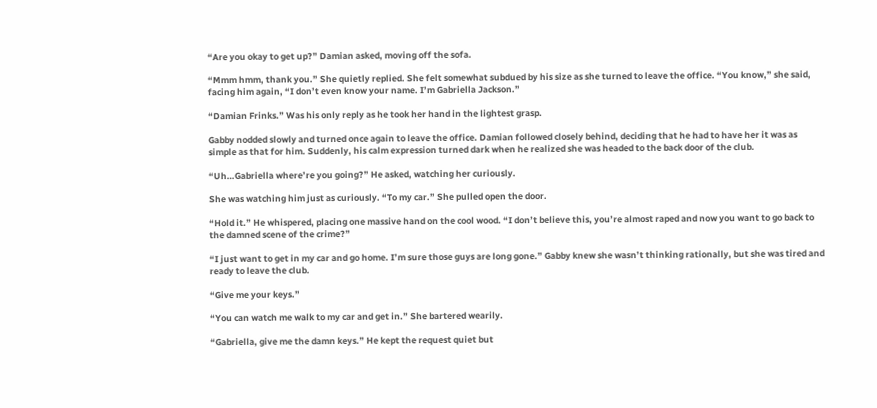“Are you okay to get up?” Damian asked, moving off the sofa.

“Mmm hmm, thank you.” She quietly replied. She felt somewhat subdued by his size as she turned to leave the office. “You know,” she said, facing him again, “I don’t even know your name. I’m Gabriella Jackson.”

“Damian Frinks.” Was his only reply as he took her hand in the lightest grasp.

Gabby nodded slowly and turned once again to leave the office. Damian followed closely behind, deciding that he had to have her it was as simple as that for him. Suddenly, his calm expression turned dark when he realized she was headed to the back door of the club.

“Uh…Gabriella where’re you going?” He asked, watching her curiously.

She was watching him just as curiously. “To my car.” She pulled open the door.

“Hold it.” He whispered, placing one massive hand on the cool wood. “I don’t believe this, you’re almost raped and now you want to go back to the damned scene of the crime?”

“I just want to get in my car and go home. I’m sure those guys are long gone.” Gabby knew she wasn’t thinking rationally, but she was tired and ready to leave the club.

“Give me your keys.”

“You can watch me walk to my car and get in.” She bartered wearily.

“Gabriella, give me the damn keys.” He kept the request quiet but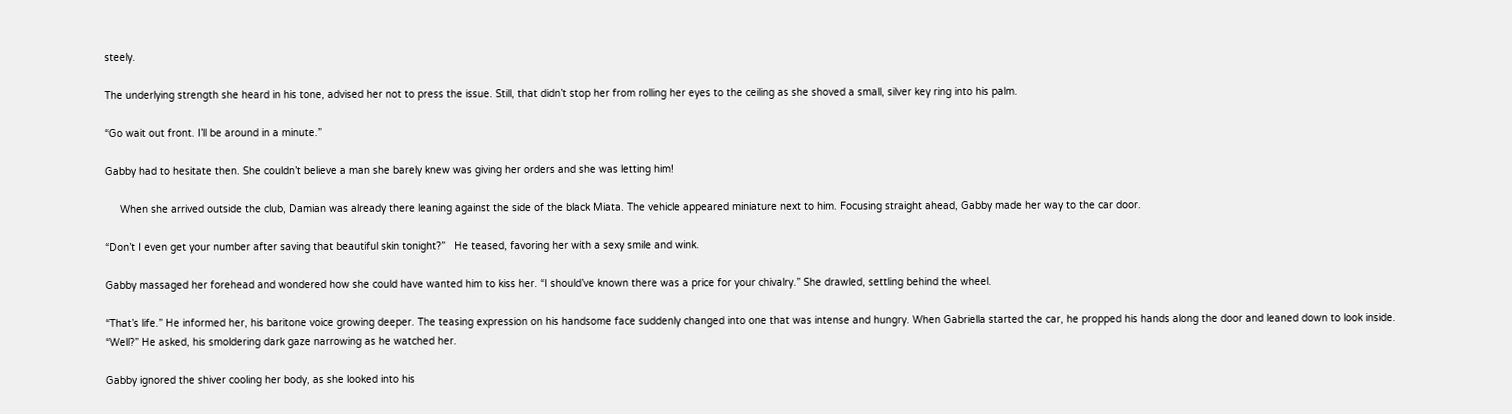steely.

The underlying strength she heard in his tone, advised her not to press the issue. Still, that didn’t stop her from rolling her eyes to the ceiling as she shoved a small, silver key ring into his palm.

“Go wait out front. I’ll be around in a minute.”

Gabby had to hesitate then. She couldn’t believe a man she barely knew was giving her orders and she was letting him!

     When she arrived outside the club, Damian was already there leaning against the side of the black Miata. The vehicle appeared miniature next to him. Focusing straight ahead, Gabby made her way to the car door.

“Don’t I even get your number after saving that beautiful skin tonight?”   He teased, favoring her with a sexy smile and wink.

Gabby massaged her forehead and wondered how she could have wanted him to kiss her. “I should’ve known there was a price for your chivalry.” She drawled, settling behind the wheel.

“That’s life.” He informed her, his baritone voice growing deeper. The teasing expression on his handsome face suddenly changed into one that was intense and hungry. When Gabriella started the car, he propped his hands along the door and leaned down to look inside. “Well?” He asked, his smoldering dark gaze narrowing as he watched her.

Gabby ignored the shiver cooling her body, as she looked into his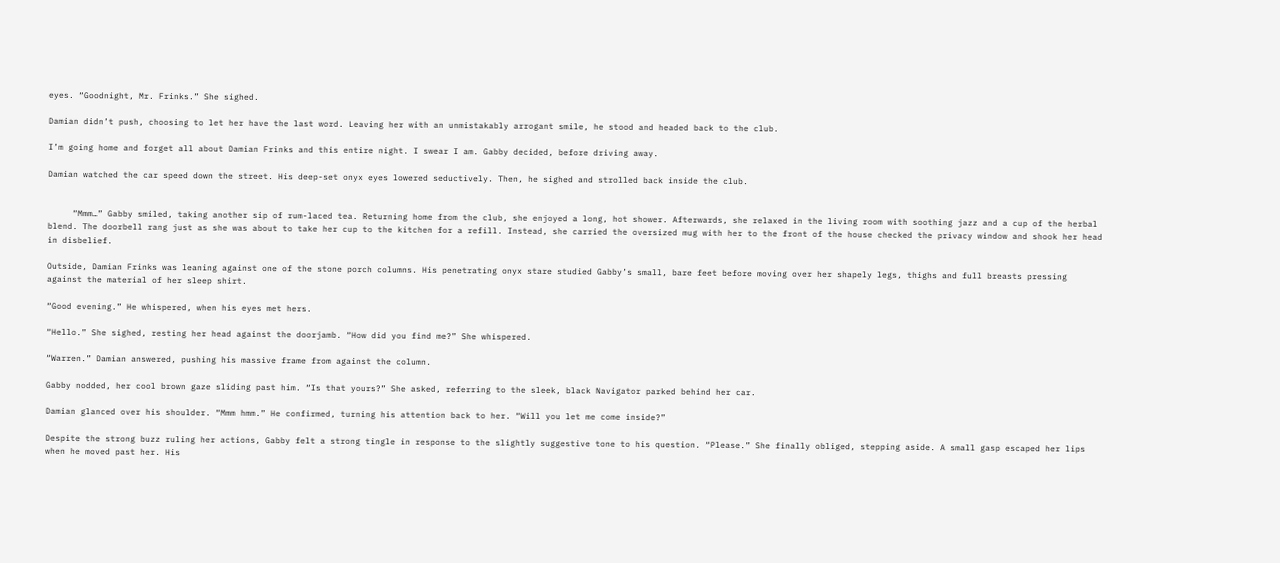eyes. “Goodnight, Mr. Frinks.” She sighed.

Damian didn’t push, choosing to let her have the last word. Leaving her with an unmistakably arrogant smile, he stood and headed back to the club.

I’m going home and forget all about Damian Frinks and this entire night. I swear I am. Gabby decided, before driving away.

Damian watched the car speed down the street. His deep-set onyx eyes lowered seductively. Then, he sighed and strolled back inside the club.


     “Mmm…” Gabby smiled, taking another sip of rum-laced tea. Returning home from the club, she enjoyed a long, hot shower. Afterwards, she relaxed in the living room with soothing jazz and a cup of the herbal blend. The doorbell rang just as she was about to take her cup to the kitchen for a refill. Instead, she carried the oversized mug with her to the front of the house checked the privacy window and shook her head in disbelief.

Outside, Damian Frinks was leaning against one of the stone porch columns. His penetrating onyx stare studied Gabby’s small, bare feet before moving over her shapely legs, thighs and full breasts pressing against the material of her sleep shirt.

“Good evening.” He whispered, when his eyes met hers.

“Hello.” She sighed, resting her head against the doorjamb. “How did you find me?” She whispered.

“Warren.” Damian answered, pushing his massive frame from against the column.

Gabby nodded, her cool brown gaze sliding past him. “Is that yours?” She asked, referring to the sleek, black Navigator parked behind her car.

Damian glanced over his shoulder. “Mmm hmm.” He confirmed, turning his attention back to her. “Will you let me come inside?”

Despite the strong buzz ruling her actions, Gabby felt a strong tingle in response to the slightly suggestive tone to his question. “Please.” She finally obliged, stepping aside. A small gasp escaped her lips when he moved past her. His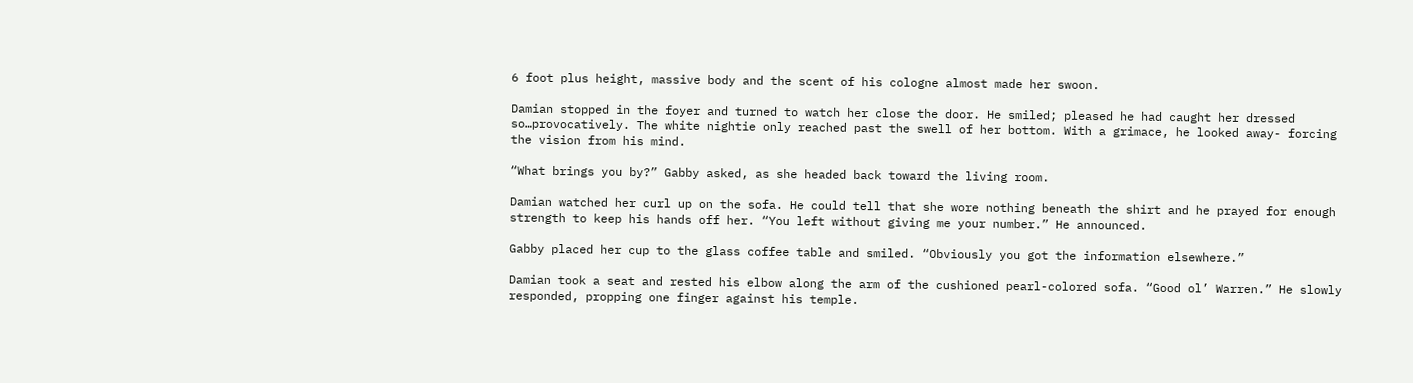6 foot plus height, massive body and the scent of his cologne almost made her swoon.

Damian stopped in the foyer and turned to watch her close the door. He smiled; pleased he had caught her dressed so…provocatively. The white nightie only reached past the swell of her bottom. With a grimace, he looked away- forcing the vision from his mind.

“What brings you by?” Gabby asked, as she headed back toward the living room.

Damian watched her curl up on the sofa. He could tell that she wore nothing beneath the shirt and he prayed for enough strength to keep his hands off her. “You left without giving me your number.” He announced.

Gabby placed her cup to the glass coffee table and smiled. “Obviously you got the information elsewhere.”

Damian took a seat and rested his elbow along the arm of the cushioned pearl-colored sofa. “Good ol’ Warren.” He slowly responded, propping one finger against his temple.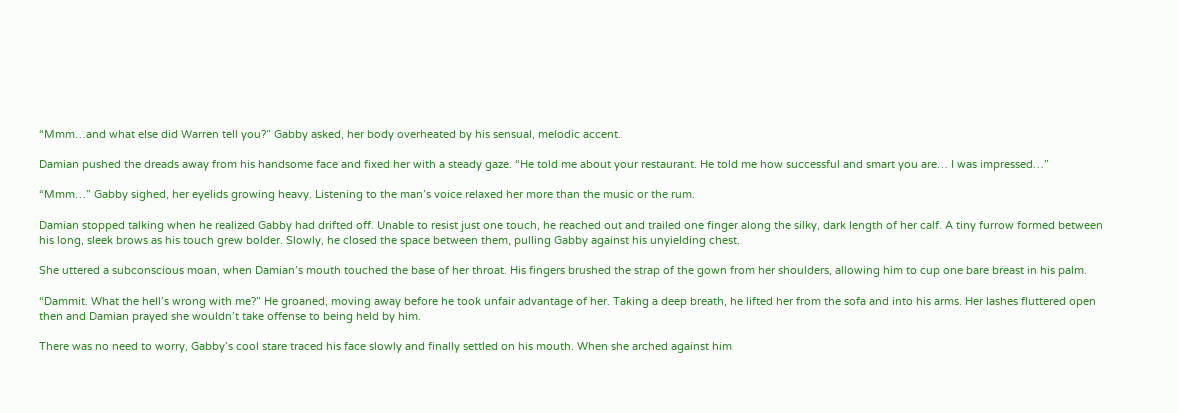“Mmm…and what else did Warren tell you?” Gabby asked, her body overheated by his sensual, melodic accent.

Damian pushed the dreads away from his handsome face and fixed her with a steady gaze. “He told me about your restaurant. He told me how successful and smart you are… I was impressed…”

“Mmm…” Gabby sighed, her eyelids growing heavy. Listening to the man’s voice relaxed her more than the music or the rum.

Damian stopped talking when he realized Gabby had drifted off. Unable to resist just one touch, he reached out and trailed one finger along the silky, dark length of her calf. A tiny furrow formed between his long, sleek brows as his touch grew bolder. Slowly, he closed the space between them, pulling Gabby against his unyielding chest.

She uttered a subconscious moan, when Damian’s mouth touched the base of her throat. His fingers brushed the strap of the gown from her shoulders, allowing him to cup one bare breast in his palm.

“Dammit. What the hell’s wrong with me?” He groaned, moving away before he took unfair advantage of her. Taking a deep breath, he lifted her from the sofa and into his arms. Her lashes fluttered open then and Damian prayed she wouldn’t take offense to being held by him.

There was no need to worry, Gabby’s cool stare traced his face slowly and finally settled on his mouth. When she arched against him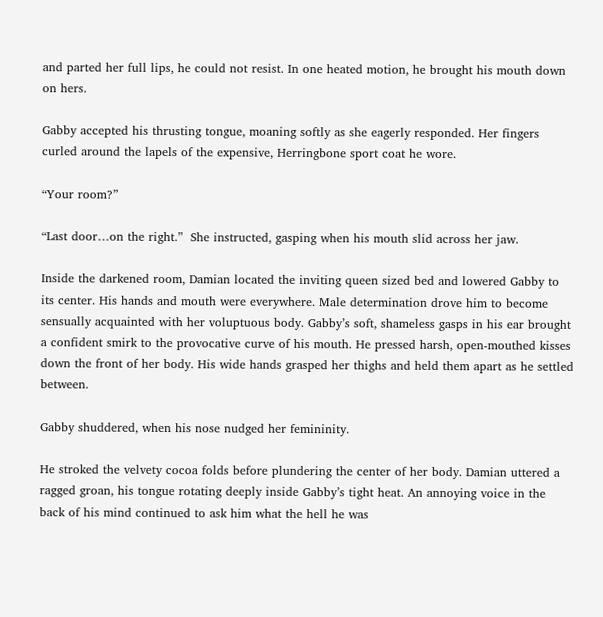and parted her full lips, he could not resist. In one heated motion, he brought his mouth down on hers.

Gabby accepted his thrusting tongue, moaning softly as she eagerly responded. Her fingers curled around the lapels of the expensive, Herringbone sport coat he wore.

“Your room?”

“Last door…on the right.”  She instructed, gasping when his mouth slid across her jaw.

Inside the darkened room, Damian located the inviting queen sized bed and lowered Gabby to its center. His hands and mouth were everywhere. Male determination drove him to become sensually acquainted with her voluptuous body. Gabby’s soft, shameless gasps in his ear brought a confident smirk to the provocative curve of his mouth. He pressed harsh, open-mouthed kisses down the front of her body. His wide hands grasped her thighs and held them apart as he settled between.

Gabby shuddered, when his nose nudged her femininity.

He stroked the velvety cocoa folds before plundering the center of her body. Damian uttered a ragged groan, his tongue rotating deeply inside Gabby’s tight heat. An annoying voice in the back of his mind continued to ask him what the hell he was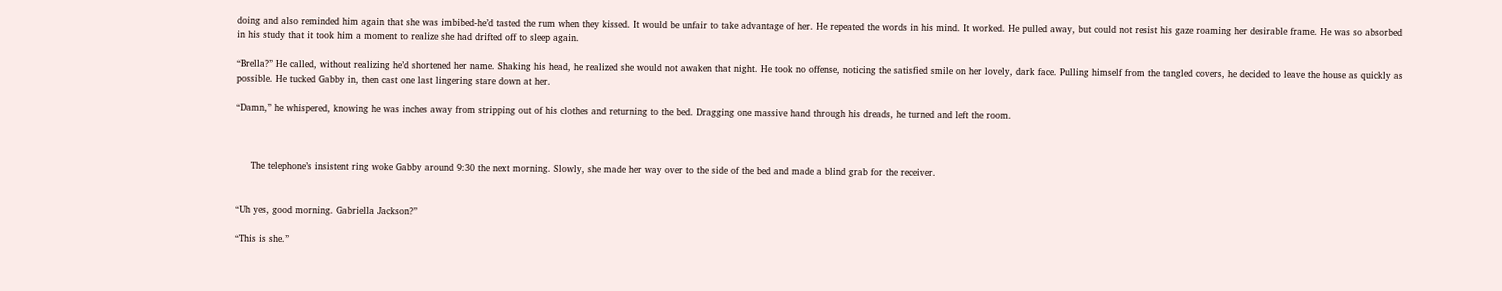doing and also reminded him again that she was imbibed-he’d tasted the rum when they kissed. It would be unfair to take advantage of her. He repeated the words in his mind. It worked. He pulled away, but could not resist his gaze roaming her desirable frame. He was so absorbed in his study that it took him a moment to realize she had drifted off to sleep again.

“Brella?” He called, without realizing he’d shortened her name. Shaking his head, he realized she would not awaken that night. He took no offense, noticing the satisfied smile on her lovely, dark face. Pulling himself from the tangled covers, he decided to leave the house as quickly as possible. He tucked Gabby in, then cast one last lingering stare down at her.

“Damn,” he whispered, knowing he was inches away from stripping out of his clothes and returning to the bed. Dragging one massive hand through his dreads, he turned and left the room.



     The telephone’s insistent ring woke Gabby around 9:30 the next morning. Slowly, she made her way over to the side of the bed and made a blind grab for the receiver.


“Uh yes, good morning. Gabriella Jackson?”

“This is she.”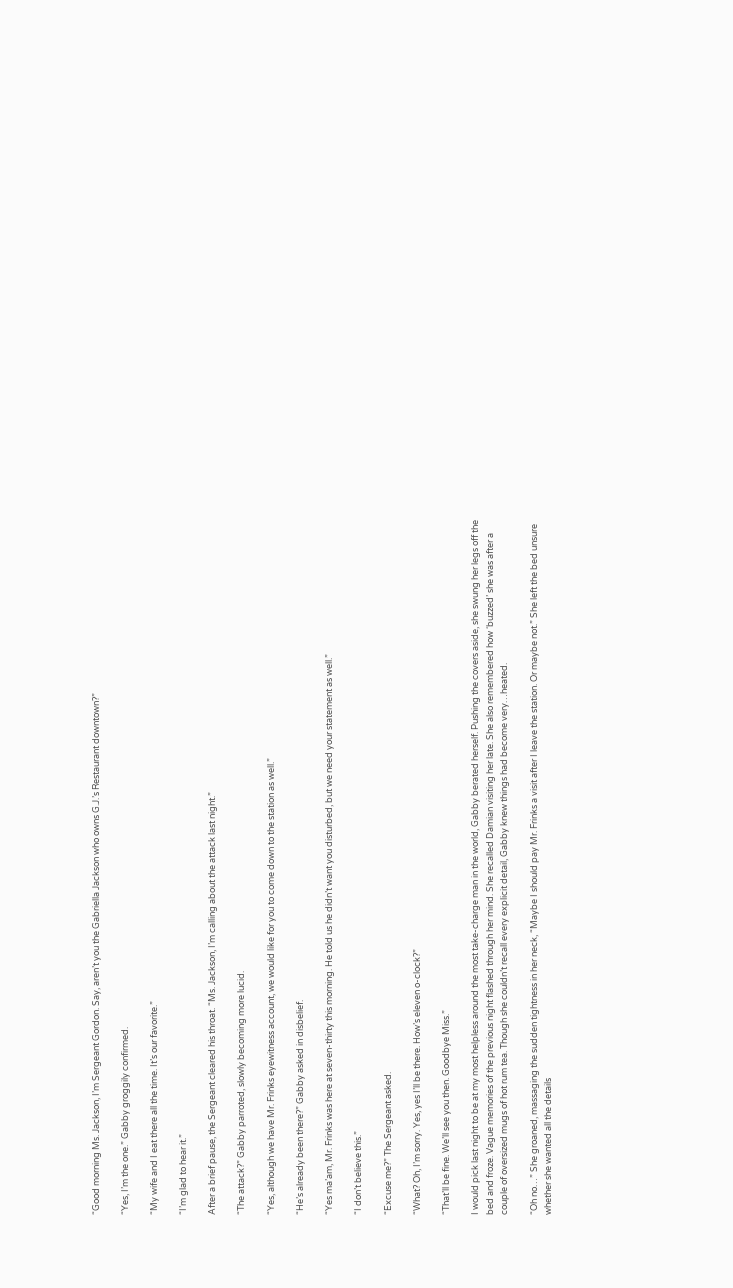“Good morning Ms. Jackson, I’m Sergeant Gordon. Say, aren’t you the Gabriella Jackson who owns G.J.’s Restaurant downtown?”

“Yes, I’m the one.” Gabby groggily confirmed.

“My wife and I eat there all the time. It’s our favorite.”

“I’m glad to hear it.”

After a brief pause, the Sergeant cleared his throat. “Ms. Jackson, I’m calling about the attack last night.”

“The attack?” Gabby parroted, slowly becoming more lucid.

“Yes, although we have Mr. Frinks eyewitness account, we would like for you to come down to the station as well.”

“He’s already been there?” Gabby asked in disbelief.

“Yes ma’am, Mr. Frinks was here at seven-thirty this morning. He told us he didn’t want you disturbed, but we need your statement as well.”

“I don’t believe this.”

“Excuse me?” The Sergeant asked.

“What? Oh, I’m sorry. Yes, yes I’ll be there. How’s eleven o-clock?”

“That’ll be fine. We’ll see you then. Goodbye Miss.”

I would pick last night to be at my most helpless around the most take-charge man in the world, Gabby berated herself. Pushing the covers aside, she swung her legs off the bed and froze. Vague memories of the previous night flashed through her mind. She recalled Damian visiting her late. She also remembered how ‘buzzed’ she was after a couple of oversized mugs of hot rum tea. Though she couldn’t recall every explicit detail, Gabby knew things had become very…heated.

“Oh no…” She groaned, massaging the sudden tightness in her neck, “Maybe I should pay Mr. Frinks a visit after I leave the station. Or maybe not.” She left the bed unsure whether she wanted all the details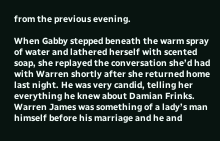from the previous evening.

When Gabby stepped beneath the warm spray of water and lathered herself with scented soap, she replayed the conversation she’d had with Warren shortly after she returned home last night. He was very candid, telling her everything he knew about Damian Frinks. Warren James was something of a lady’s man himself before his marriage and he and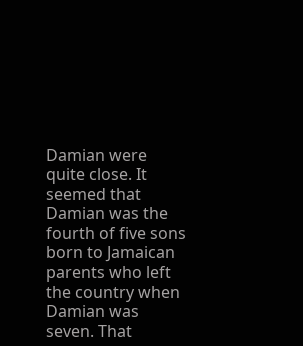Damian were quite close. It seemed that Damian was the fourth of five sons born to Jamaican parents who left the country when Damian was seven. That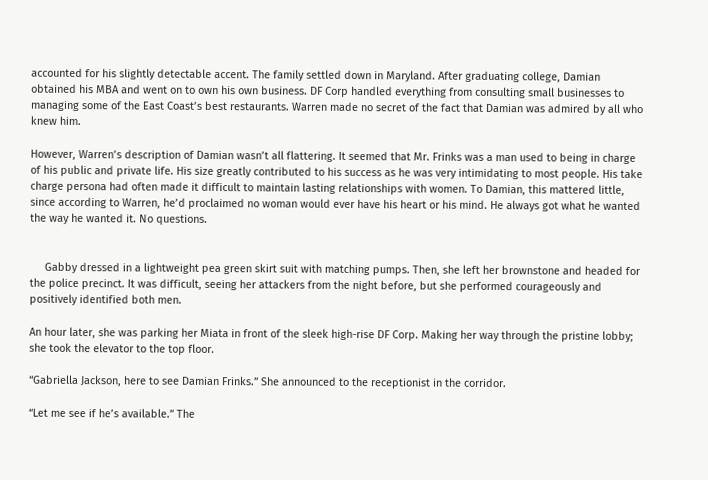accounted for his slightly detectable accent. The family settled down in Maryland. After graduating college, Damian obtained his MBA and went on to own his own business. DF Corp handled everything from consulting small businesses to managing some of the East Coast’s best restaurants. Warren made no secret of the fact that Damian was admired by all who knew him.

However, Warren’s description of Damian wasn’t all flattering. It seemed that Mr. Frinks was a man used to being in charge of his public and private life. His size greatly contributed to his success as he was very intimidating to most people. His take charge persona had often made it difficult to maintain lasting relationships with women. To Damian, this mattered little, since according to Warren, he’d proclaimed no woman would ever have his heart or his mind. He always got what he wanted the way he wanted it. No questions.


     Gabby dressed in a lightweight pea green skirt suit with matching pumps. Then, she left her brownstone and headed for the police precinct. It was difficult, seeing her attackers from the night before, but she performed courageously and positively identified both men.

An hour later, she was parking her Miata in front of the sleek high-rise DF Corp. Making her way through the pristine lobby; she took the elevator to the top floor.

“Gabriella Jackson, here to see Damian Frinks.” She announced to the receptionist in the corridor.

“Let me see if he’s available.” The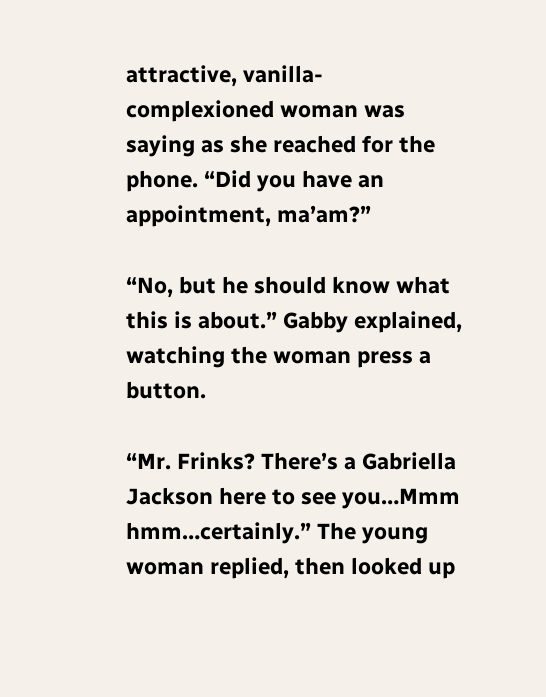attractive, vanilla-complexioned woman was saying as she reached for the phone. “Did you have an appointment, ma’am?”

“No, but he should know what this is about.” Gabby explained, watching the woman press a button.

“Mr. Frinks? There’s a Gabriella Jackson here to see you…Mmm hmm…certainly.” The young woman replied, then looked up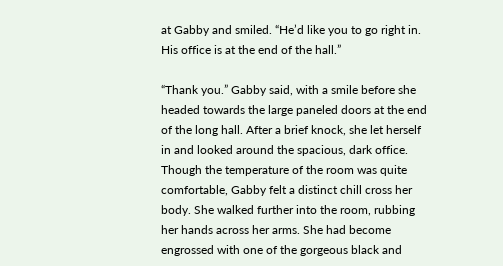at Gabby and smiled. “He’d like you to go right in. His office is at the end of the hall.”

“Thank you.” Gabby said, with a smile before she headed towards the large paneled doors at the end of the long hall. After a brief knock, she let herself in and looked around the spacious, dark office. Though the temperature of the room was quite comfortable, Gabby felt a distinct chill cross her body. She walked further into the room, rubbing her hands across her arms. She had become engrossed with one of the gorgeous black and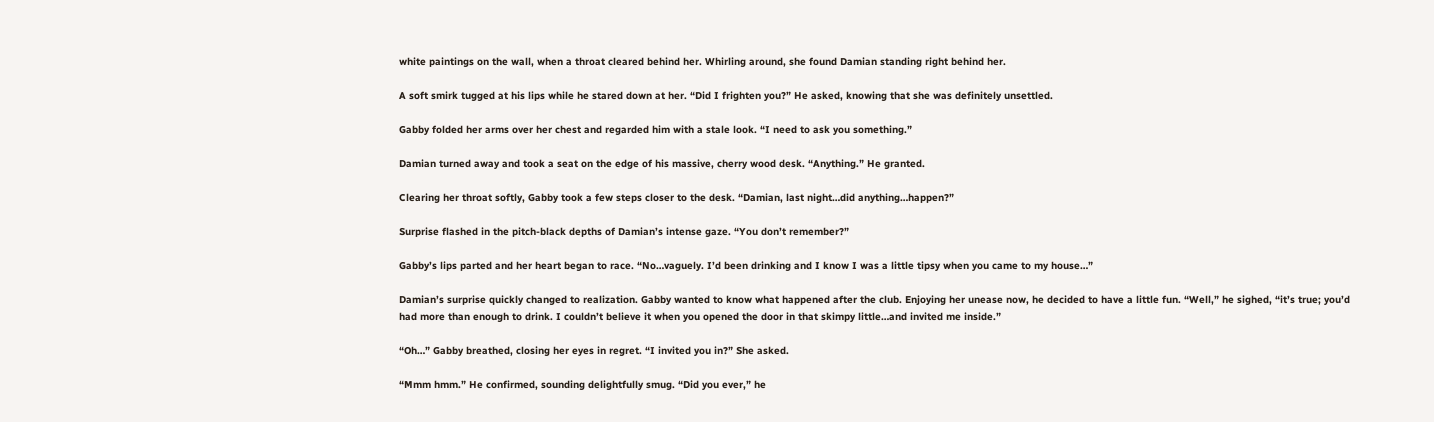white paintings on the wall, when a throat cleared behind her. Whirling around, she found Damian standing right behind her.

A soft smirk tugged at his lips while he stared down at her. “Did I frighten you?” He asked, knowing that she was definitely unsettled.

Gabby folded her arms over her chest and regarded him with a stale look. “I need to ask you something.”

Damian turned away and took a seat on the edge of his massive, cherry wood desk. “Anything.” He granted.

Clearing her throat softly, Gabby took a few steps closer to the desk. “Damian, last night…did anything…happen?”

Surprise flashed in the pitch-black depths of Damian’s intense gaze. “You don’t remember?”

Gabby’s lips parted and her heart began to race. “No…vaguely. I’d been drinking and I know I was a little tipsy when you came to my house…”

Damian’s surprise quickly changed to realization. Gabby wanted to know what happened after the club. Enjoying her unease now, he decided to have a little fun. “Well,” he sighed, “it’s true; you’d had more than enough to drink. I couldn’t believe it when you opened the door in that skimpy little…and invited me inside.”

“Oh…” Gabby breathed, closing her eyes in regret. “I invited you in?” She asked.

“Mmm hmm.” He confirmed, sounding delightfully smug. “Did you ever,” he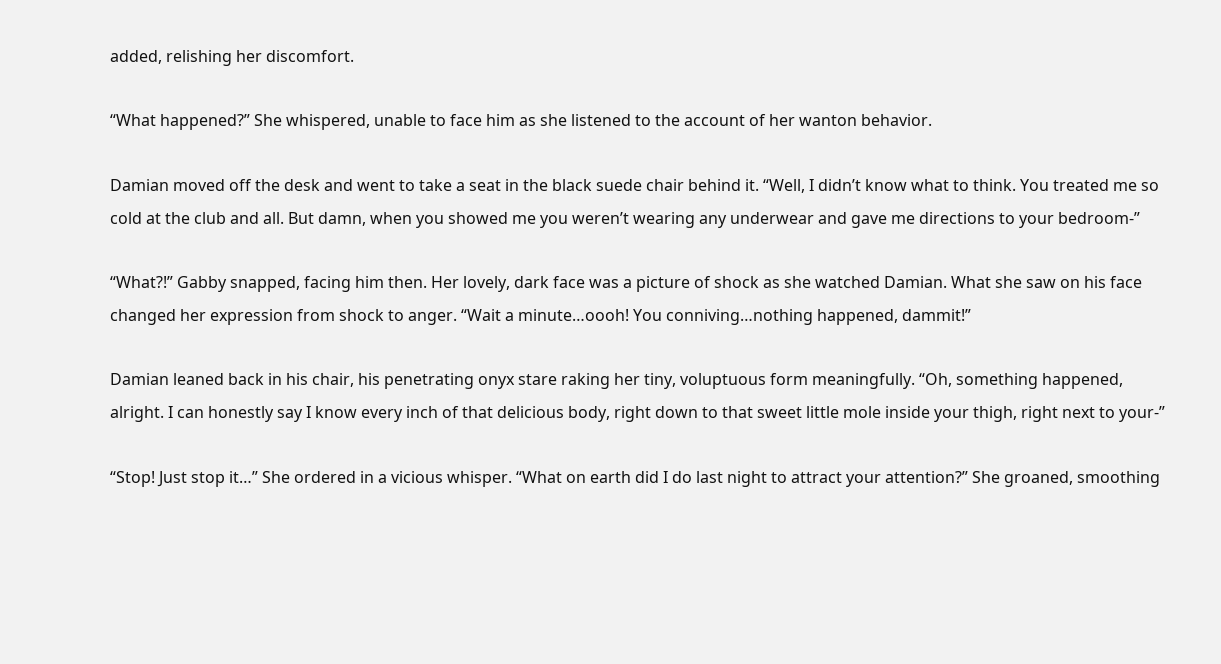added, relishing her discomfort.

“What happened?” She whispered, unable to face him as she listened to the account of her wanton behavior.

Damian moved off the desk and went to take a seat in the black suede chair behind it. “Well, I didn’t know what to think. You treated me so cold at the club and all. But damn, when you showed me you weren’t wearing any underwear and gave me directions to your bedroom-”

“What?!” Gabby snapped, facing him then. Her lovely, dark face was a picture of shock as she watched Damian. What she saw on his face changed her expression from shock to anger. “Wait a minute…oooh! You conniving…nothing happened, dammit!”

Damian leaned back in his chair, his penetrating onyx stare raking her tiny, voluptuous form meaningfully. “Oh, something happened, alright. I can honestly say I know every inch of that delicious body, right down to that sweet little mole inside your thigh, right next to your-”

“Stop! Just stop it…” She ordered in a vicious whisper. “What on earth did I do last night to attract your attention?” She groaned, smoothing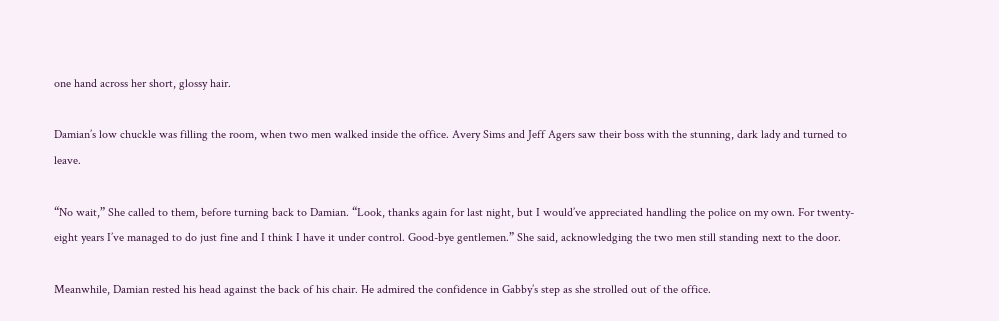one hand across her short, glossy hair.

Damian’s low chuckle was filling the room, when two men walked inside the office. Avery Sims and Jeff Agers saw their boss with the stunning, dark lady and turned to leave.

“No wait,” She called to them, before turning back to Damian. “Look, thanks again for last night, but I would’ve appreciated handling the police on my own. For twenty-eight years I’ve managed to do just fine and I think I have it under control. Good-bye gentlemen.” She said, acknowledging the two men still standing next to the door.

Meanwhile, Damian rested his head against the back of his chair. He admired the confidence in Gabby’s step as she strolled out of the office.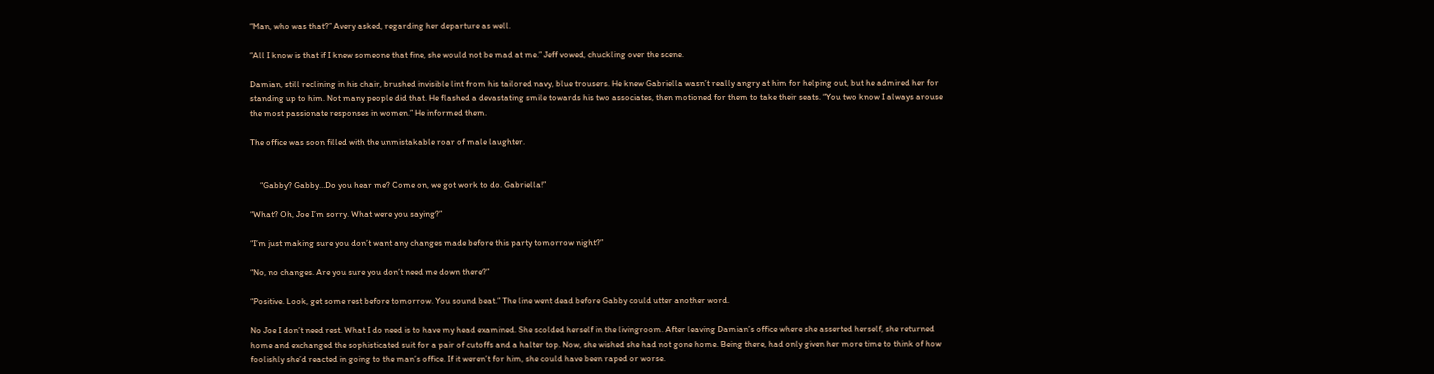“Man, who was that?” Avery asked, regarding her departure as well.

“All I know is that if I knew someone that fine, she would not be mad at me.” Jeff vowed, chuckling over the scene.

Damian, still reclining in his chair, brushed invisible lint from his tailored navy, blue trousers. He knew Gabriella wasn’t really angry at him for helping out, but he admired her for standing up to him. Not many people did that. He flashed a devastating smile towards his two associates, then motioned for them to take their seats. “You two know I always arouse the most passionate responses in women.” He informed them.

The office was soon filled with the unmistakable roar of male laughter.


     “Gabby? Gabby…Do you hear me? Come on, we got work to do. Gabriella!”

“What? Oh, Joe I’m sorry. What were you saying?”

“I’m just making sure you don’t want any changes made before this party tomorrow night?”

“No, no changes. Are you sure you don’t need me down there?”

“Positive. Look, get some rest before tomorrow. You sound beat.” The line went dead before Gabby could utter another word.

No Joe I don’t need rest. What I do need is to have my head examined. She scolded herself in the livingroom. After leaving Damian’s office where she asserted herself, she returned home and exchanged the sophisticated suit for a pair of cutoffs and a halter top. Now, she wished she had not gone home. Being there, had only given her more time to think of how foolishly she’d reacted in going to the man’s office. If it weren’t for him, she could have been raped or worse.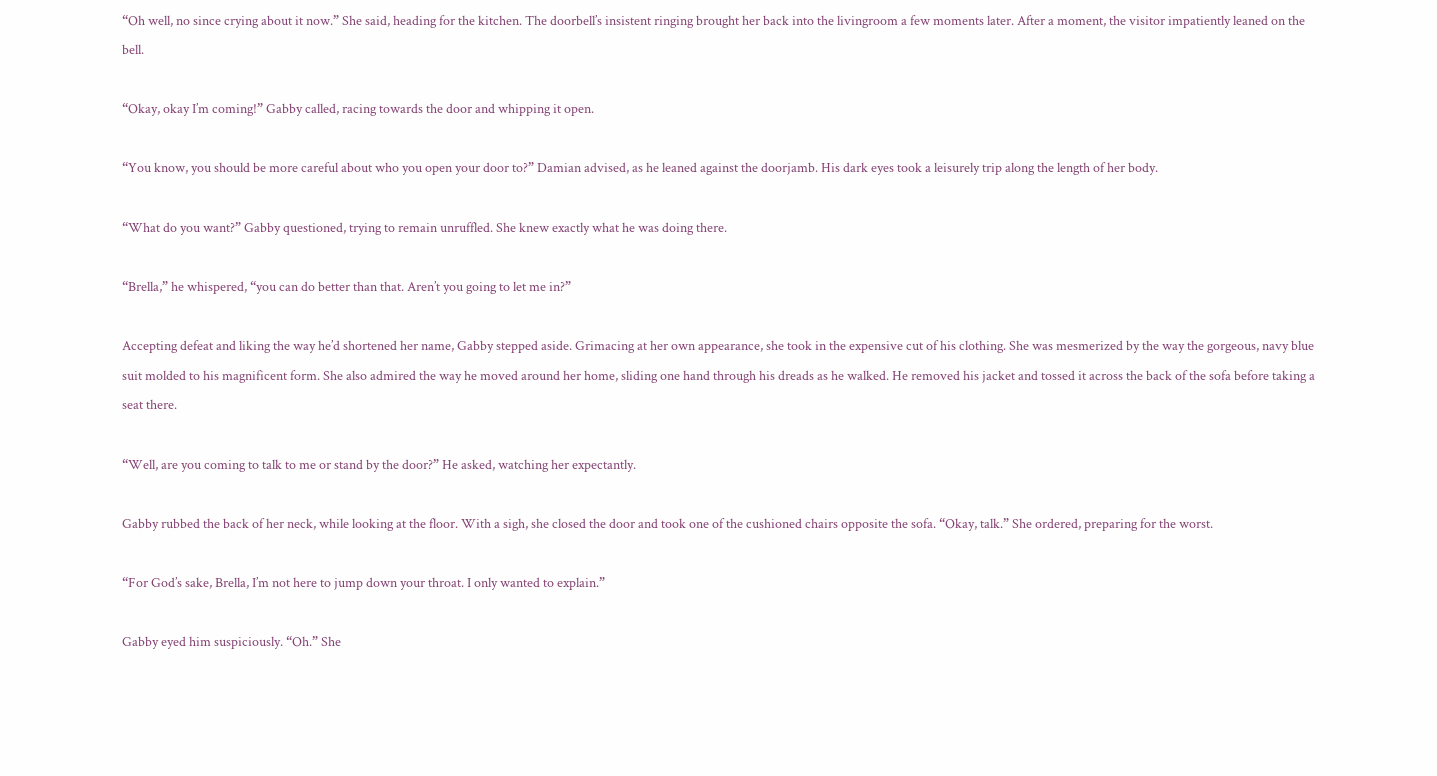“Oh well, no since crying about it now.” She said, heading for the kitchen. The doorbell’s insistent ringing brought her back into the livingroom a few moments later. After a moment, the visitor impatiently leaned on the bell.

“Okay, okay I’m coming!” Gabby called, racing towards the door and whipping it open.

“You know, you should be more careful about who you open your door to?” Damian advised, as he leaned against the doorjamb. His dark eyes took a leisurely trip along the length of her body.

“What do you want?” Gabby questioned, trying to remain unruffled. She knew exactly what he was doing there.

“Brella,” he whispered, “you can do better than that. Aren’t you going to let me in?”

Accepting defeat and liking the way he’d shortened her name, Gabby stepped aside. Grimacing at her own appearance, she took in the expensive cut of his clothing. She was mesmerized by the way the gorgeous, navy blue suit molded to his magnificent form. She also admired the way he moved around her home, sliding one hand through his dreads as he walked. He removed his jacket and tossed it across the back of the sofa before taking a seat there.

“Well, are you coming to talk to me or stand by the door?” He asked, watching her expectantly.

Gabby rubbed the back of her neck, while looking at the floor. With a sigh, she closed the door and took one of the cushioned chairs opposite the sofa. “Okay, talk.” She ordered, preparing for the worst.

“For God’s sake, Brella, I’m not here to jump down your throat. I only wanted to explain.”

Gabby eyed him suspiciously. “Oh.” She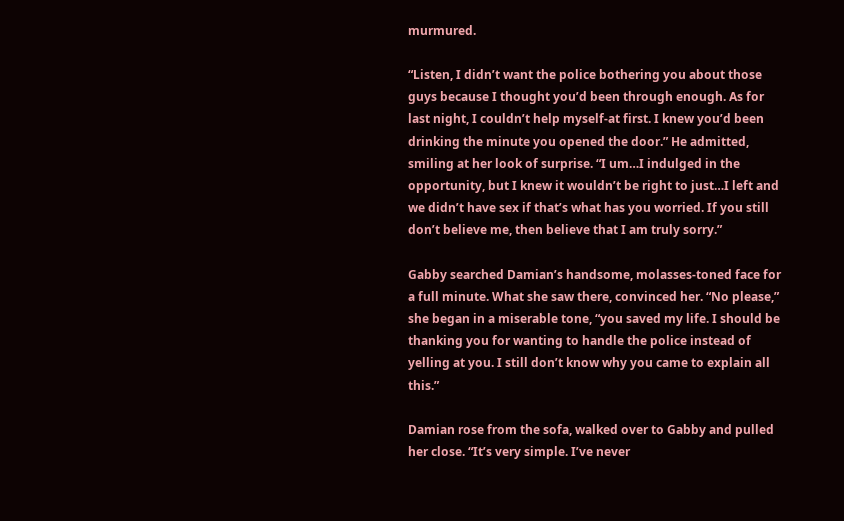murmured.

“Listen, I didn’t want the police bothering you about those guys because I thought you’d been through enough. As for last night, I couldn’t help myself-at first. I knew you’d been drinking the minute you opened the door.” He admitted, smiling at her look of surprise. “I um…I indulged in the opportunity, but I knew it wouldn’t be right to just…I left and we didn’t have sex if that’s what has you worried. If you still don’t believe me, then believe that I am truly sorry.”

Gabby searched Damian’s handsome, molasses-toned face for a full minute. What she saw there, convinced her. “No please,” she began in a miserable tone, “you saved my life. I should be thanking you for wanting to handle the police instead of yelling at you. I still don’t know why you came to explain all this.”

Damian rose from the sofa, walked over to Gabby and pulled her close. “It’s very simple. I’ve never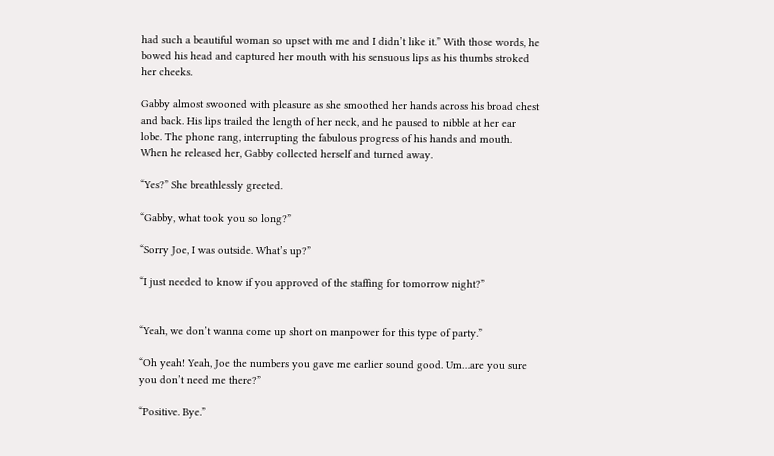had such a beautiful woman so upset with me and I didn’t like it.” With those words, he bowed his head and captured her mouth with his sensuous lips as his thumbs stroked her cheeks.

Gabby almost swooned with pleasure as she smoothed her hands across his broad chest and back. His lips trailed the length of her neck, and he paused to nibble at her ear lobe. The phone rang, interrupting the fabulous progress of his hands and mouth. When he released her, Gabby collected herself and turned away.

“Yes?” She breathlessly greeted.

“Gabby, what took you so long?”

“Sorry Joe, I was outside. What’s up?”

“I just needed to know if you approved of the staffing for tomorrow night?”


“Yeah, we don’t wanna come up short on manpower for this type of party.”

“Oh yeah! Yeah, Joe the numbers you gave me earlier sound good. Um…are you sure you don’t need me there?”

“Positive. Bye.”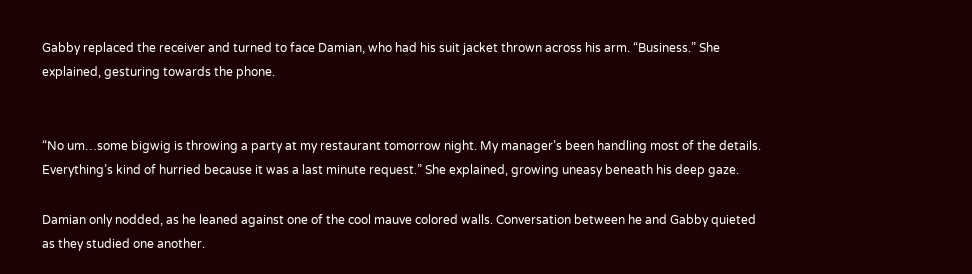Gabby replaced the receiver and turned to face Damian, who had his suit jacket thrown across his arm. “Business.” She explained, gesturing towards the phone.


“No um…some bigwig is throwing a party at my restaurant tomorrow night. My manager’s been handling most of the details. Everything’s kind of hurried because it was a last minute request.” She explained, growing uneasy beneath his deep gaze.

Damian only nodded, as he leaned against one of the cool mauve colored walls. Conversation between he and Gabby quieted as they studied one another.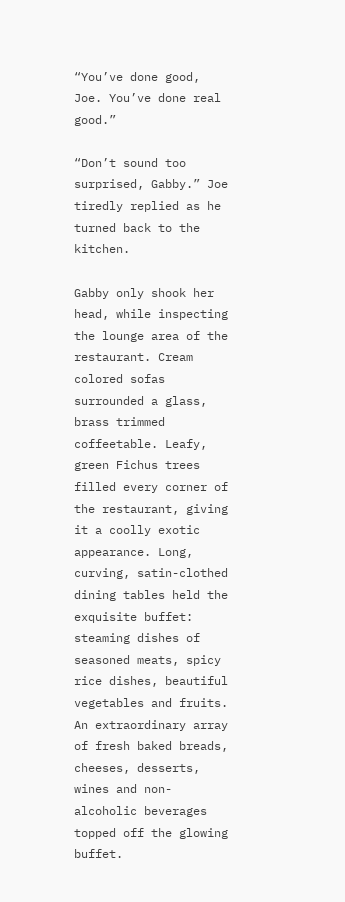“You’ve done good, Joe. You’ve done real good.”

“Don’t sound too surprised, Gabby.” Joe tiredly replied as he turned back to the kitchen.

Gabby only shook her head, while inspecting the lounge area of the restaurant. Cream colored sofas surrounded a glass, brass trimmed coffeetable. Leafy, green Fichus trees filled every corner of the restaurant, giving it a coolly exotic appearance. Long, curving, satin-clothed dining tables held the exquisite buffet: steaming dishes of seasoned meats, spicy rice dishes, beautiful vegetables and fruits. An extraordinary array of fresh baked breads, cheeses, desserts, wines and non-alcoholic beverages topped off the glowing buffet.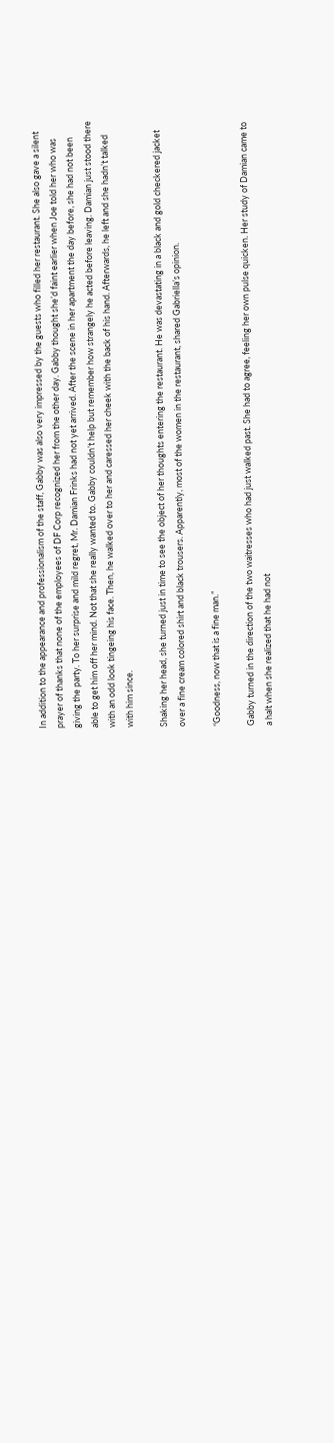In addition to the appearance and professionalism of the staff, Gabby was also very impressed by the guests who filled her restaurant. She also gave a silent prayer of thanks that none of the employees of DF Corp recognized her from the other day. Gabby thought she’d faint earlier when Joe told her who was giving the party. To her surprise and mild regret, Mr. Damian Frinks had not yet arrived. After the scene in her apartment the day before, she had not been able to get him off her mind. Not that she really wanted to. Gabby couldn’t help but remember how strangely he acted before leaving. Damian just stood there with an odd look tingeing his face. Then, he walked over to her and caressed her cheek with the back of his hand. Afterwards, he left and she hadn’t talked with him since.

Shaking her head, she turned just in time to see the object of her thoughts entering the restaurant. He was devastating in a black and gold checkered jacket over a fine cream colored shirt and black trousers. Apparently, most of the women in the restaurant, shared Gabriella’s opinion.

“Goodness, now that is a fine man.”

Gabby turned in the direction of the two waitresses who had just walked past. She had to agree, feeling her own pulse quicken. Her study of Damian came to a halt when she realized that he had not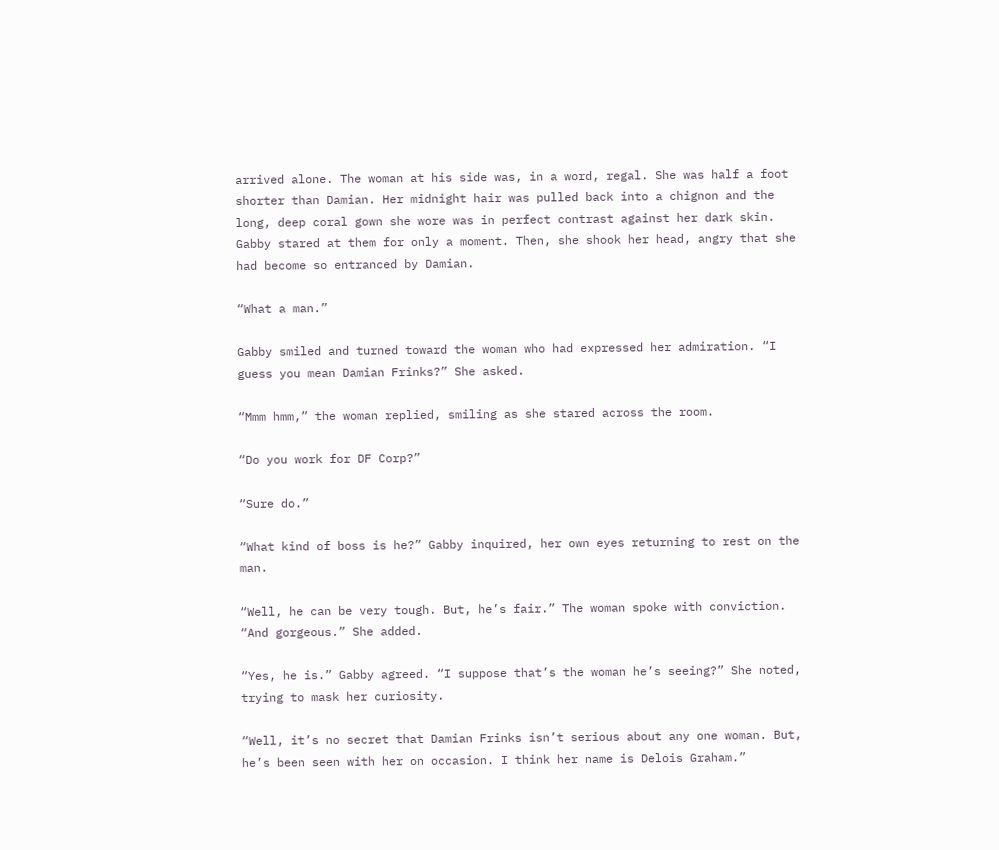arrived alone. The woman at his side was, in a word, regal. She was half a foot shorter than Damian. Her midnight hair was pulled back into a chignon and the long, deep coral gown she wore was in perfect contrast against her dark skin. Gabby stared at them for only a moment. Then, she shook her head, angry that she had become so entranced by Damian.

“What a man.”

Gabby smiled and turned toward the woman who had expressed her admiration. “I guess you mean Damian Frinks?” She asked.

“Mmm hmm,” the woman replied, smiling as she stared across the room.

“Do you work for DF Corp?”

“Sure do.”

“What kind of boss is he?” Gabby inquired, her own eyes returning to rest on the man.

“Well, he can be very tough. But, he’s fair.” The woman spoke with conviction. “And gorgeous.” She added.

“Yes, he is.” Gabby agreed. “I suppose that’s the woman he’s seeing?” She noted, trying to mask her curiosity.

“Well, it’s no secret that Damian Frinks isn’t serious about any one woman. But, he’s been seen with her on occasion. I think her name is Delois Graham.”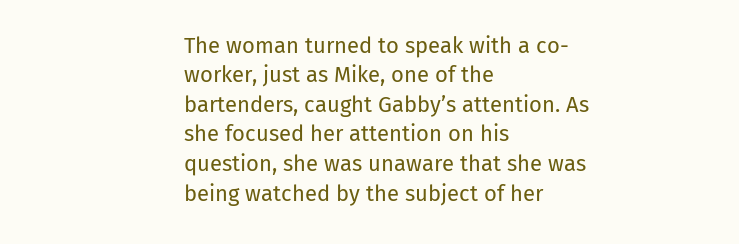The woman turned to speak with a co-worker, just as Mike, one of the bartenders, caught Gabby’s attention. As she focused her attention on his question, she was unaware that she was being watched by the subject of her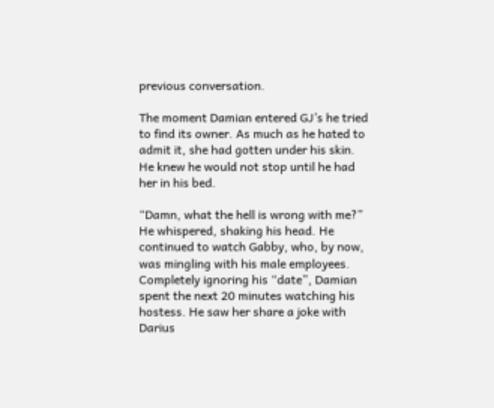previous conversation.

The moment Damian entered GJ’s he tried to find its owner. As much as he hated to admit it, she had gotten under his skin. He knew he would not stop until he had her in his bed.

“Damn, what the hell is wrong with me?” He whispered, shaking his head. He continued to watch Gabby, who, by now, was mingling with his male employees. Completely ignoring his “date”, Damian spent the next 20 minutes watching his hostess. He saw her share a joke with Darius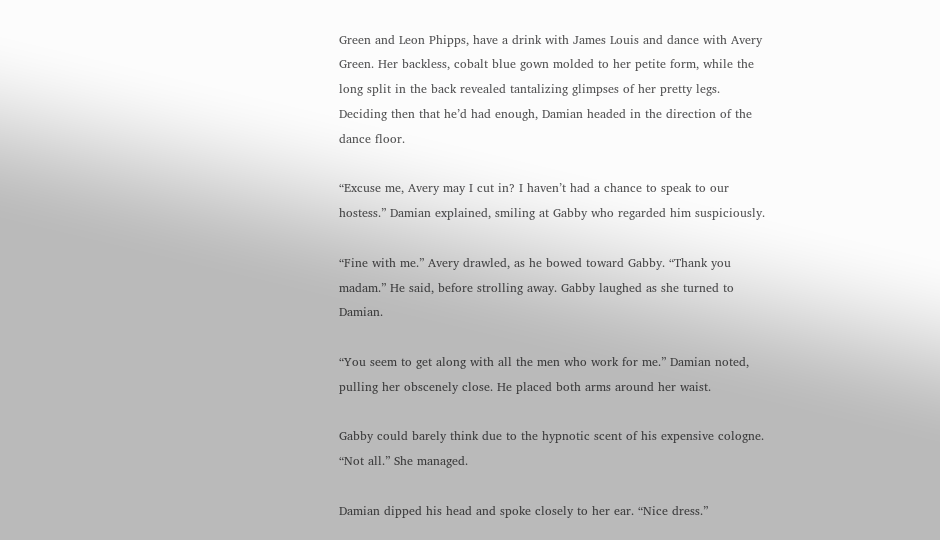Green and Leon Phipps, have a drink with James Louis and dance with Avery Green. Her backless, cobalt blue gown molded to her petite form, while the long split in the back revealed tantalizing glimpses of her pretty legs. Deciding then that he’d had enough, Damian headed in the direction of the dance floor.

“Excuse me, Avery may I cut in? I haven’t had a chance to speak to our hostess.” Damian explained, smiling at Gabby who regarded him suspiciously.

“Fine with me.” Avery drawled, as he bowed toward Gabby. “Thank you madam.” He said, before strolling away. Gabby laughed as she turned to Damian.

“You seem to get along with all the men who work for me.” Damian noted, pulling her obscenely close. He placed both arms around her waist.

Gabby could barely think due to the hypnotic scent of his expensive cologne. “Not all.” She managed.

Damian dipped his head and spoke closely to her ear. “Nice dress.”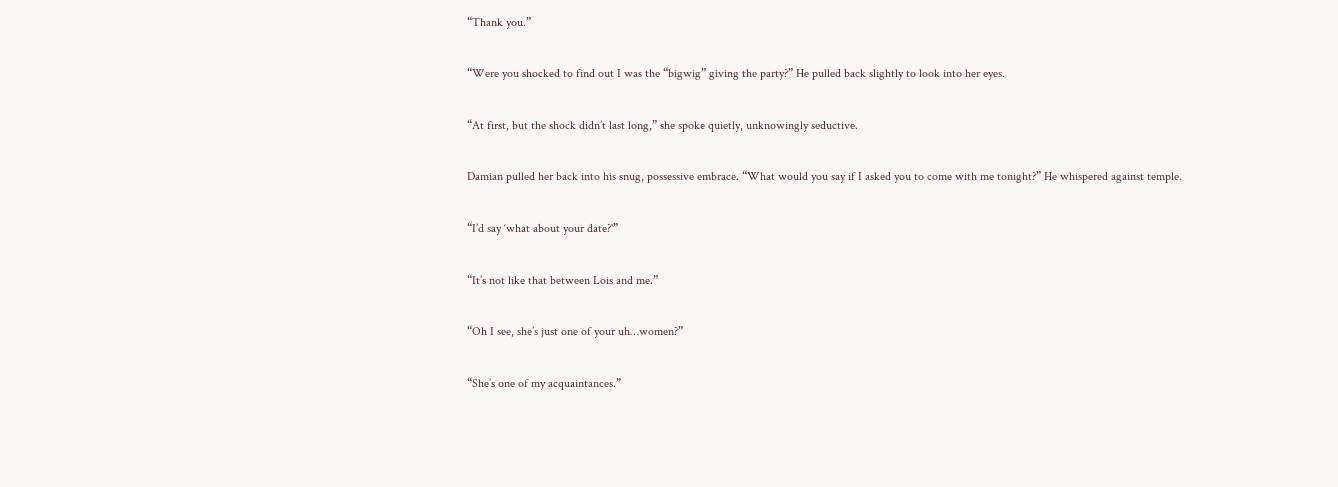“Thank you.”

“Were you shocked to find out I was the “bigwig” giving the party?” He pulled back slightly to look into her eyes.

“At first, but the shock didn’t last long,” she spoke quietly, unknowingly seductive.

Damian pulled her back into his snug, possessive embrace. “What would you say if I asked you to come with me tonight?” He whispered against temple.

“I’d say ‘what about your date?'”

“It’s not like that between Lois and me.”

“Oh I see, she’s just one of your uh…women?”

“She’s one of my acquaintances.”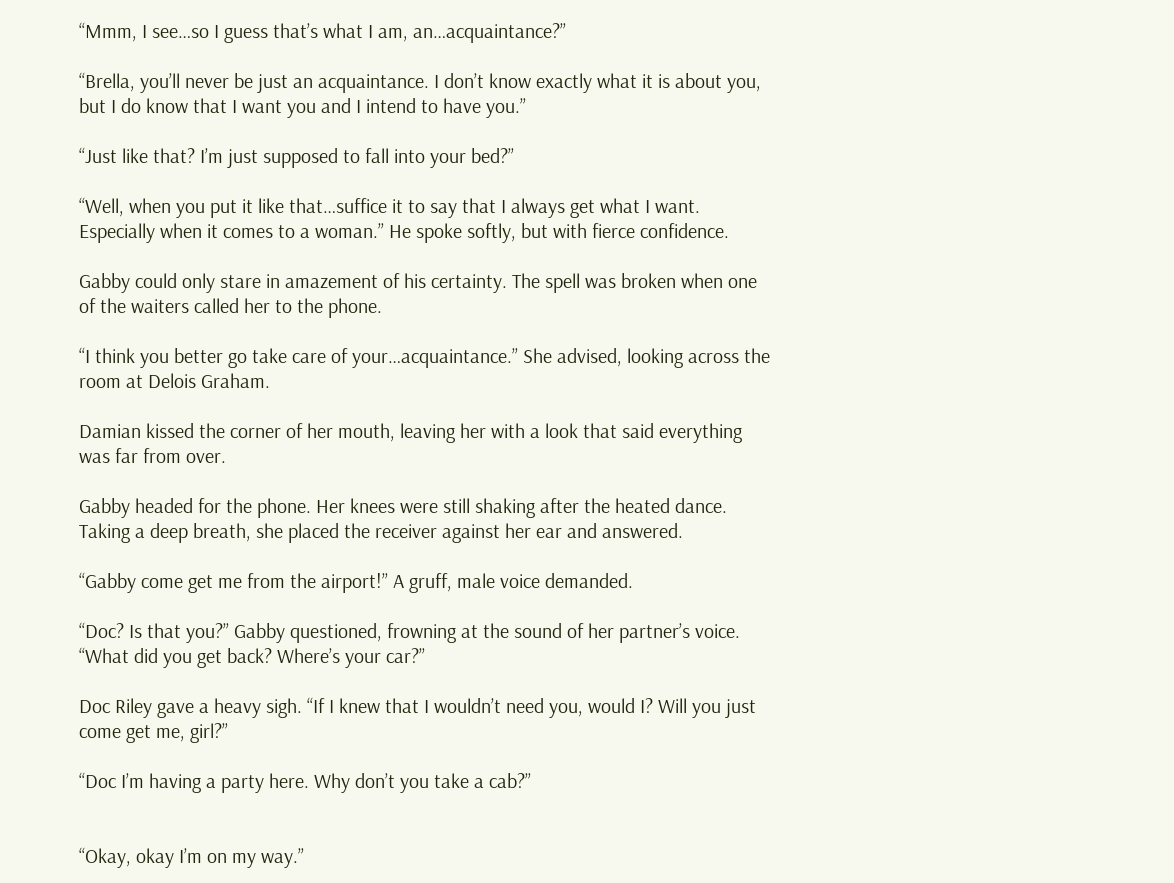“Mmm, I see…so I guess that’s what I am, an…acquaintance?”

“Brella, you’ll never be just an acquaintance. I don’t know exactly what it is about you, but I do know that I want you and I intend to have you.”

“Just like that? I’m just supposed to fall into your bed?”

“Well, when you put it like that…suffice it to say that I always get what I want. Especially when it comes to a woman.” He spoke softly, but with fierce confidence.

Gabby could only stare in amazement of his certainty. The spell was broken when one of the waiters called her to the phone.

“I think you better go take care of your…acquaintance.” She advised, looking across the room at Delois Graham.

Damian kissed the corner of her mouth, leaving her with a look that said everything was far from over.

Gabby headed for the phone. Her knees were still shaking after the heated dance. Taking a deep breath, she placed the receiver against her ear and answered.

“Gabby come get me from the airport!” A gruff, male voice demanded.

“Doc? Is that you?” Gabby questioned, frowning at the sound of her partner’s voice. “What did you get back? Where’s your car?”

Doc Riley gave a heavy sigh. “If I knew that I wouldn’t need you, would I? Will you just come get me, girl?”

“Doc I’m having a party here. Why don’t you take a cab?”


“Okay, okay I’m on my way.”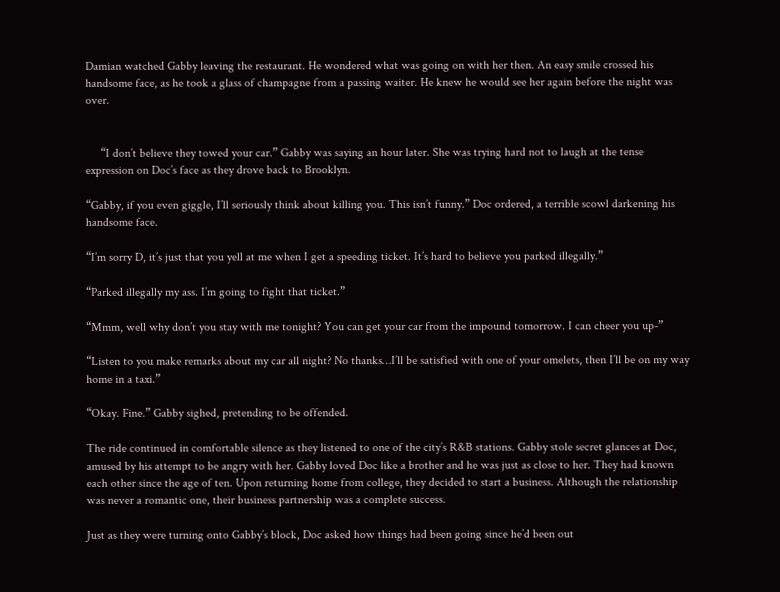Damian watched Gabby leaving the restaurant. He wondered what was going on with her then. An easy smile crossed his handsome face, as he took a glass of champagne from a passing waiter. He knew he would see her again before the night was over.


     “I don’t believe they towed your car.” Gabby was saying an hour later. She was trying hard not to laugh at the tense expression on Doc’s face as they drove back to Brooklyn.

“Gabby, if you even giggle, I’ll seriously think about killing you. This isn’t funny.” Doc ordered, a terrible scowl darkening his handsome face.

“I’m sorry D, it’s just that you yell at me when I get a speeding ticket. It’s hard to believe you parked illegally.”

“Parked illegally my ass. I’m going to fight that ticket.”

“Mmm, well why don’t you stay with me tonight? You can get your car from the impound tomorrow. I can cheer you up-”

“Listen to you make remarks about my car all night? No thanks…I’ll be satisfied with one of your omelets, then I’ll be on my way home in a taxi.”

“Okay. Fine.” Gabby sighed, pretending to be offended.

The ride continued in comfortable silence as they listened to one of the city’s R&B stations. Gabby stole secret glances at Doc, amused by his attempt to be angry with her. Gabby loved Doc like a brother and he was just as close to her. They had known each other since the age of ten. Upon returning home from college, they decided to start a business. Although the relationship was never a romantic one, their business partnership was a complete success.

Just as they were turning onto Gabby’s block, Doc asked how things had been going since he’d been out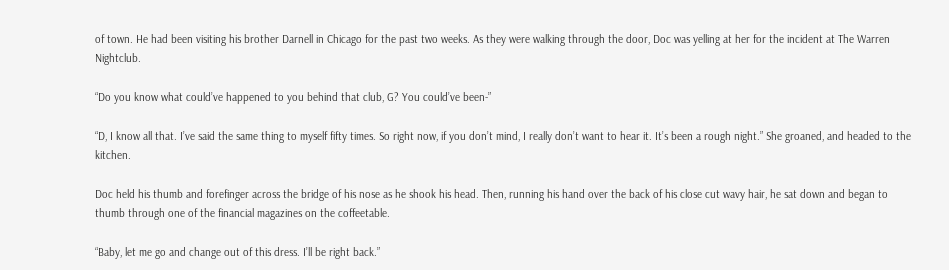of town. He had been visiting his brother Darnell in Chicago for the past two weeks. As they were walking through the door, Doc was yelling at her for the incident at The Warren Nightclub.

“Do you know what could’ve happened to you behind that club, G? You could’ve been-”

“D, I know all that. I’ve said the same thing to myself fifty times. So right now, if you don’t mind, I really don’t want to hear it. It’s been a rough night.” She groaned, and headed to the kitchen.

Doc held his thumb and forefinger across the bridge of his nose as he shook his head. Then, running his hand over the back of his close cut wavy hair, he sat down and began to thumb through one of the financial magazines on the coffeetable.

“Baby, let me go and change out of this dress. I’ll be right back.”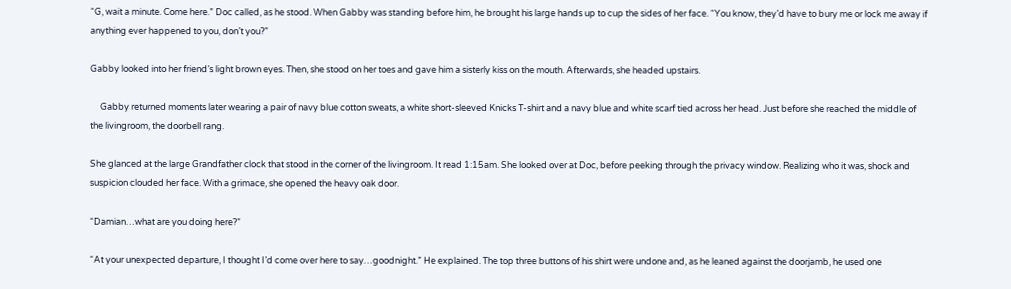“G, wait a minute. Come here.” Doc called, as he stood. When Gabby was standing before him, he brought his large hands up to cup the sides of her face. “You know, they’d have to bury me or lock me away if anything ever happened to you, don’t you?”

Gabby looked into her friend’s light brown eyes. Then, she stood on her toes and gave him a sisterly kiss on the mouth. Afterwards, she headed upstairs.

     Gabby returned moments later wearing a pair of navy blue cotton sweats, a white short-sleeved Knicks T-shirt and a navy blue and white scarf tied across her head. Just before she reached the middle of the livingroom, the doorbell rang.

She glanced at the large Grandfather clock that stood in the corner of the livingroom. It read 1:15am. She looked over at Doc, before peeking through the privacy window. Realizing who it was, shock and suspicion clouded her face. With a grimace, she opened the heavy oak door.

“Damian…what are you doing here?”

“At your unexpected departure, I thought I’d come over here to say…goodnight.” He explained. The top three buttons of his shirt were undone and, as he leaned against the doorjamb, he used one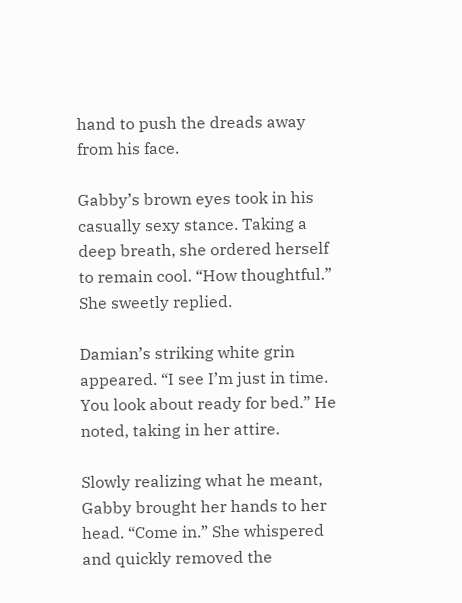hand to push the dreads away from his face.

Gabby’s brown eyes took in his casually sexy stance. Taking a deep breath, she ordered herself to remain cool. “How thoughtful.” She sweetly replied.

Damian’s striking white grin appeared. “I see I’m just in time. You look about ready for bed.” He noted, taking in her attire.

Slowly realizing what he meant, Gabby brought her hands to her head. “Come in.” She whispered and quickly removed the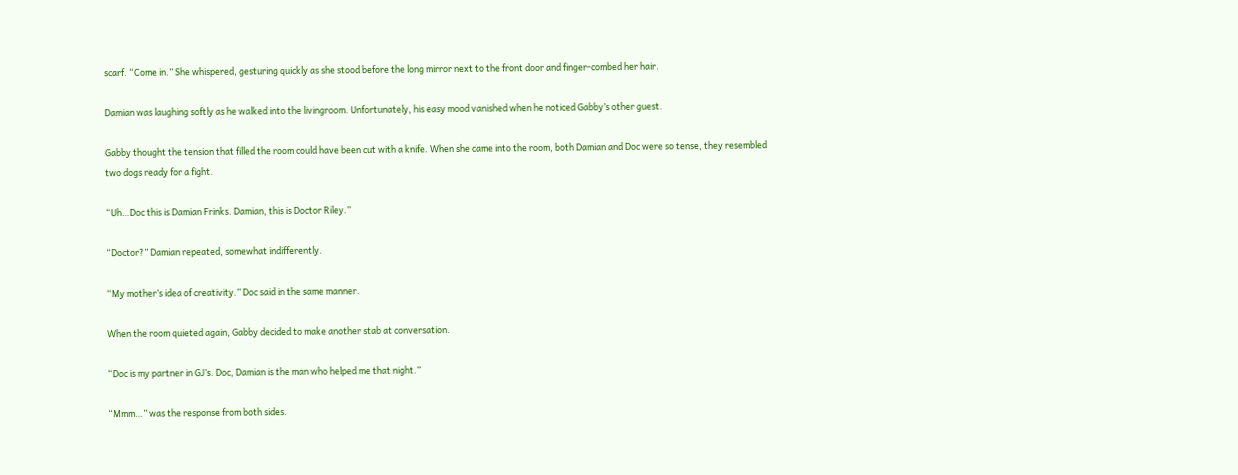scarf. “Come in.” She whispered, gesturing quickly as she stood before the long mirror next to the front door and finger-combed her hair.

Damian was laughing softly as he walked into the livingroom. Unfortunately, his easy mood vanished when he noticed Gabby’s other guest.

Gabby thought the tension that filled the room could have been cut with a knife. When she came into the room, both Damian and Doc were so tense, they resembled two dogs ready for a fight.

“Uh…Doc this is Damian Frinks. Damian, this is Doctor Riley.”

“Doctor?” Damian repeated, somewhat indifferently.

“My mother’s idea of creativity.” Doc said in the same manner.

When the room quieted again, Gabby decided to make another stab at conversation.

“Doc is my partner in GJ’s. Doc, Damian is the man who helped me that night.”

“Mmm…” was the response from both sides.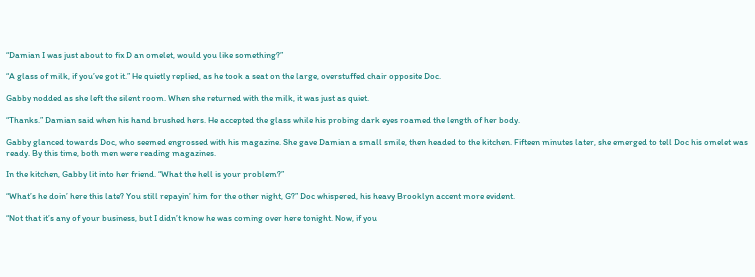“Damian I was just about to fix D an omelet, would you like something?”

“A glass of milk, if you’ve got it.” He quietly replied, as he took a seat on the large, overstuffed chair opposite Doc.

Gabby nodded as she left the silent room. When she returned with the milk, it was just as quiet.

“Thanks.” Damian said when his hand brushed hers. He accepted the glass while his probing dark eyes roamed the length of her body.

Gabby glanced towards Doc, who seemed engrossed with his magazine. She gave Damian a small smile, then headed to the kitchen. Fifteen minutes later, she emerged to tell Doc his omelet was ready. By this time, both men were reading magazines.

In the kitchen, Gabby lit into her friend. “What the hell is your problem?”

“What’s he doin’ here this late? You still repayin’ him for the other night, G?” Doc whispered, his heavy Brooklyn accent more evident.

“Not that it’s any of your business, but I didn’t know he was coming over here tonight. Now, if you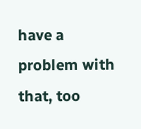have a problem with that, too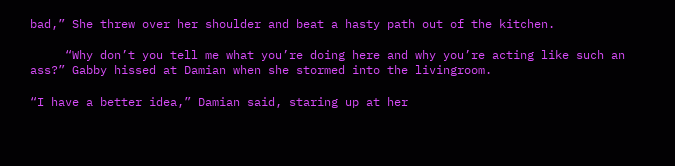bad,” She threw over her shoulder and beat a hasty path out of the kitchen.

     “Why don’t you tell me what you’re doing here and why you’re acting like such an ass?” Gabby hissed at Damian when she stormed into the livingroom.

“I have a better idea,” Damian said, staring up at her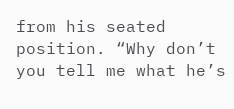from his seated position. “Why don’t you tell me what he’s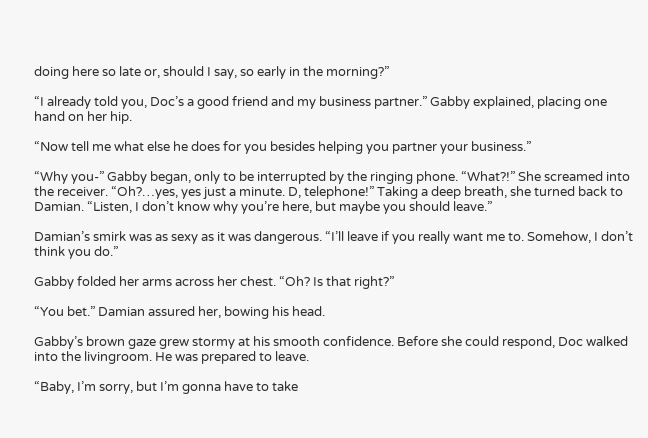doing here so late or, should I say, so early in the morning?”

“I already told you, Doc’s a good friend and my business partner.” Gabby explained, placing one hand on her hip.

“Now tell me what else he does for you besides helping you partner your business.”

“Why you-” Gabby began, only to be interrupted by the ringing phone. “What?!” She screamed into the receiver. “Oh?…yes, yes just a minute. D, telephone!” Taking a deep breath, she turned back to Damian. “Listen, I don’t know why you’re here, but maybe you should leave.”

Damian’s smirk was as sexy as it was dangerous. “I’ll leave if you really want me to. Somehow, I don’t think you do.”

Gabby folded her arms across her chest. “Oh? Is that right?”

“You bet.” Damian assured her, bowing his head.

Gabby’s brown gaze grew stormy at his smooth confidence. Before she could respond, Doc walked into the livingroom. He was prepared to leave.

“Baby, I’m sorry, but I’m gonna have to take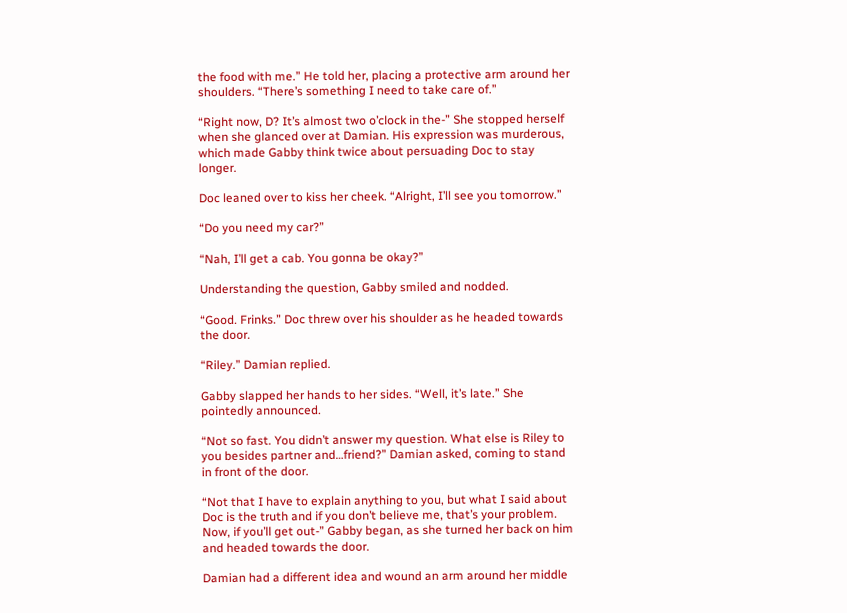the food with me.” He told her, placing a protective arm around her shoulders. “There’s something I need to take care of.”

“Right now, D? It’s almost two o’clock in the-” She stopped herself when she glanced over at Damian. His expression was murderous, which made Gabby think twice about persuading Doc to stay longer.

Doc leaned over to kiss her cheek. “Alright, I’ll see you tomorrow.”

“Do you need my car?”

“Nah, I’ll get a cab. You gonna be okay?”

Understanding the question, Gabby smiled and nodded.

“Good. Frinks.” Doc threw over his shoulder as he headed towards the door.

“Riley.” Damian replied.

Gabby slapped her hands to her sides. “Well, it’s late.” She pointedly announced.

“Not so fast. You didn’t answer my question. What else is Riley to you besides partner and…friend?” Damian asked, coming to stand in front of the door.

“Not that I have to explain anything to you, but what I said about Doc is the truth and if you don’t believe me, that’s your problem. Now, if you’ll get out-” Gabby began, as she turned her back on him and headed towards the door.

Damian had a different idea and wound an arm around her middle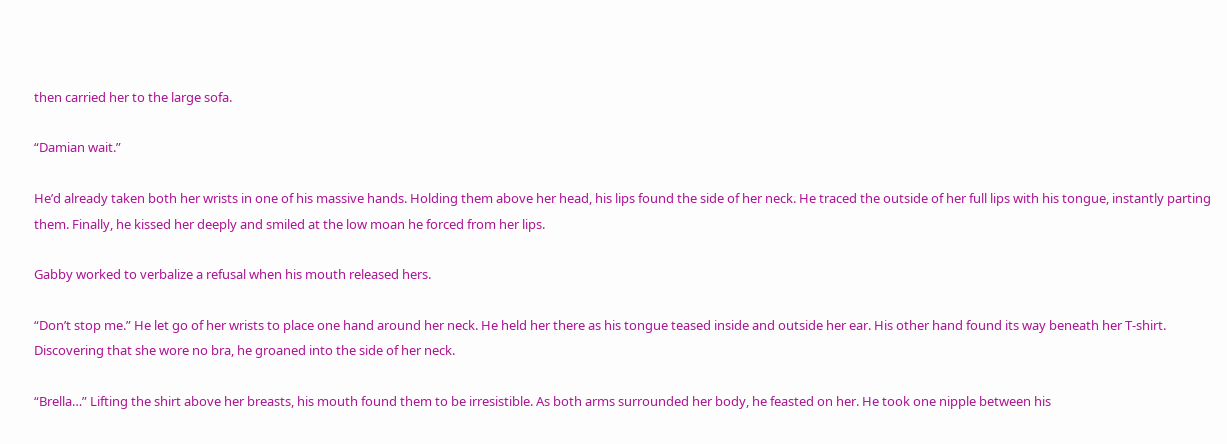then carried her to the large sofa.

“Damian wait.”

He’d already taken both her wrists in one of his massive hands. Holding them above her head, his lips found the side of her neck. He traced the outside of her full lips with his tongue, instantly parting them. Finally, he kissed her deeply and smiled at the low moan he forced from her lips.

Gabby worked to verbalize a refusal when his mouth released hers.

“Don’t stop me.” He let go of her wrists to place one hand around her neck. He held her there as his tongue teased inside and outside her ear. His other hand found its way beneath her T-shirt. Discovering that she wore no bra, he groaned into the side of her neck.

“Brella…” Lifting the shirt above her breasts, his mouth found them to be irresistible. As both arms surrounded her body, he feasted on her. He took one nipple between his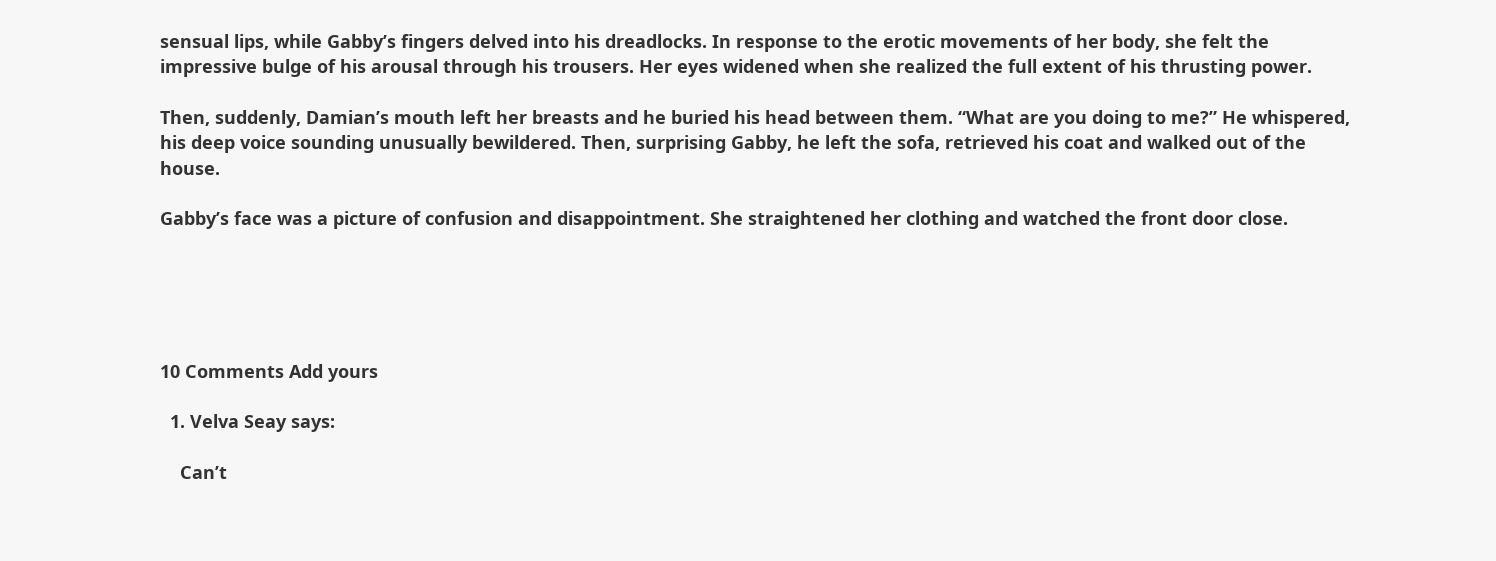sensual lips, while Gabby’s fingers delved into his dreadlocks. In response to the erotic movements of her body, she felt the impressive bulge of his arousal through his trousers. Her eyes widened when she realized the full extent of his thrusting power.

Then, suddenly, Damian’s mouth left her breasts and he buried his head between them. “What are you doing to me?” He whispered, his deep voice sounding unusually bewildered. Then, surprising Gabby, he left the sofa, retrieved his coat and walked out of the house.

Gabby’s face was a picture of confusion and disappointment. She straightened her clothing and watched the front door close.





10 Comments Add yours

  1. Velva Seay says:

    Can’t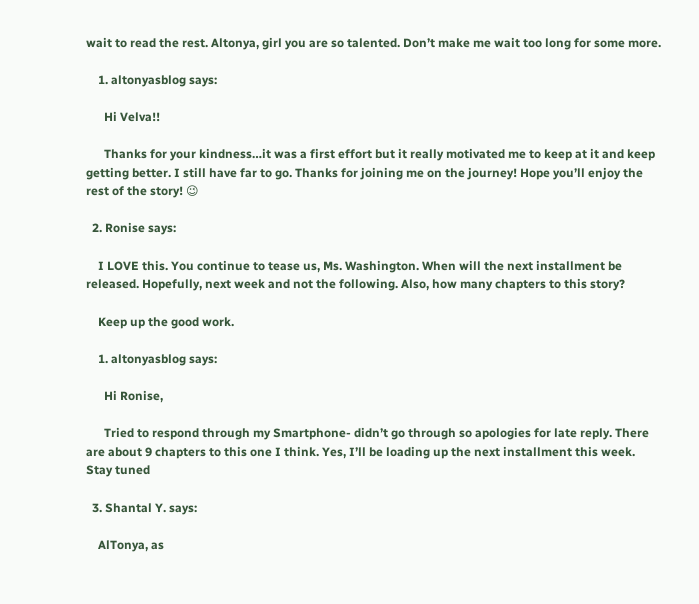wait to read the rest. Altonya, girl you are so talented. Don’t make me wait too long for some more.

    1. altonyasblog says:

      Hi Velva!!

      Thanks for your kindness…it was a first effort but it really motivated me to keep at it and keep getting better. I still have far to go. Thanks for joining me on the journey! Hope you’ll enjoy the rest of the story! 😉

  2. Ronise says:

    I LOVE this. You continue to tease us, Ms. Washington. When will the next installment be released. Hopefully, next week and not the following. Also, how many chapters to this story?

    Keep up the good work.

    1. altonyasblog says:

      Hi Ronise,

      Tried to respond through my Smartphone- didn’t go through so apologies for late reply. There are about 9 chapters to this one I think. Yes, I’ll be loading up the next installment this week. Stay tuned

  3. Shantal Y. says:

    AlTonya, as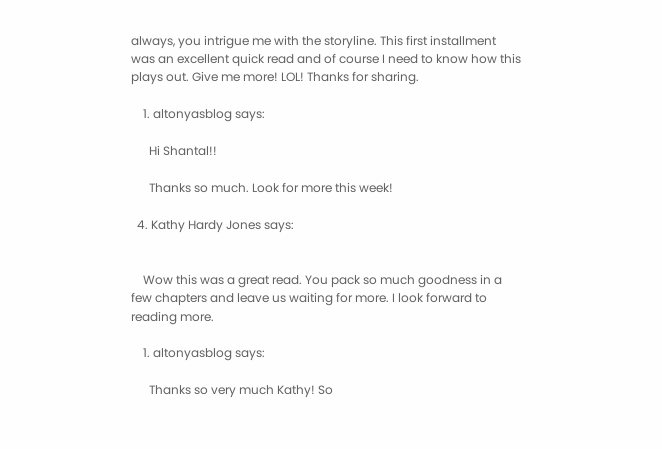always, you intrigue me with the storyline. This first installment was an excellent quick read and of course I need to know how this plays out. Give me more! LOL! Thanks for sharing.

    1. altonyasblog says:

      Hi Shantal!!

      Thanks so much. Look for more this week!

  4. Kathy Hardy Jones says:


    Wow this was a great read. You pack so much goodness in a few chapters and leave us waiting for more. I look forward to reading more.

    1. altonyasblog says:

      Thanks so very much Kathy! So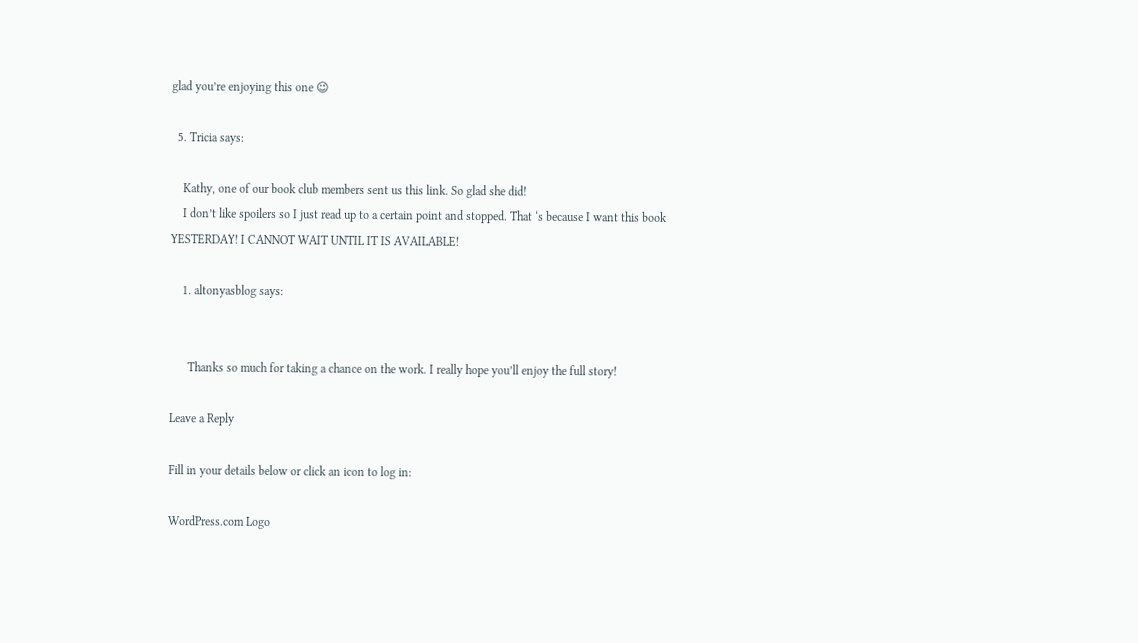glad you’re enjoying this one 😉

  5. Tricia says:

    Kathy, one of our book club members sent us this link. So glad she did!
    I don’t like spoilers so I just read up to a certain point and stopped. That ‘s because I want this book YESTERDAY! I CANNOT WAIT UNTIL IT IS AVAILABLE!

    1. altonyasblog says:


      Thanks so much for taking a chance on the work. I really hope you’ll enjoy the full story!

Leave a Reply

Fill in your details below or click an icon to log in:

WordPress.com Logo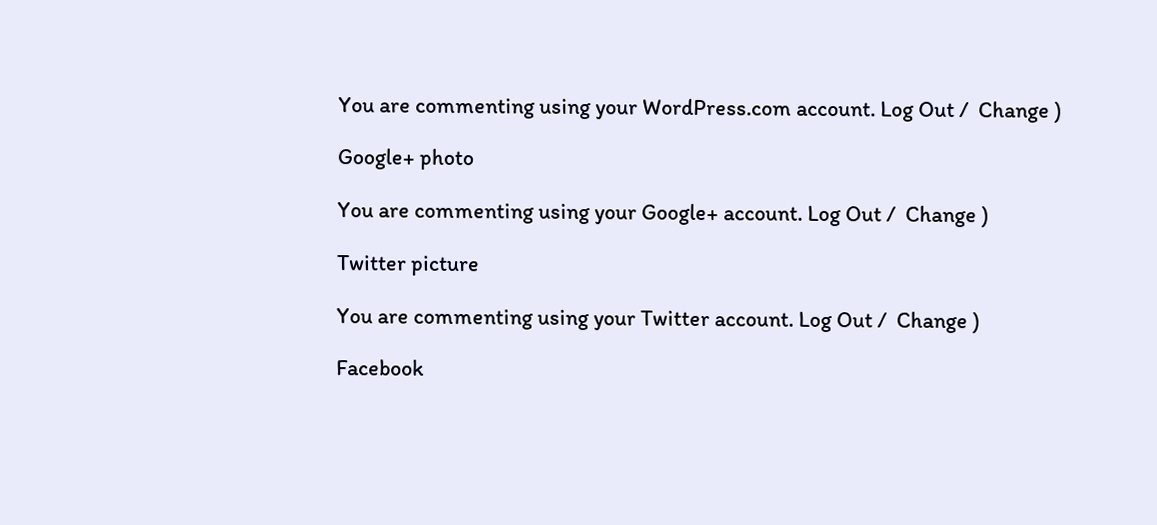You are commenting using your WordPress.com account. Log Out /  Change )

Google+ photo

You are commenting using your Google+ account. Log Out /  Change )

Twitter picture

You are commenting using your Twitter account. Log Out /  Change )

Facebook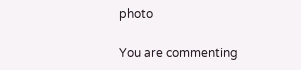photo

You are commenting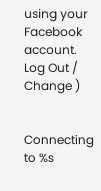using your Facebook account. Log Out /  Change )


Connecting to %s